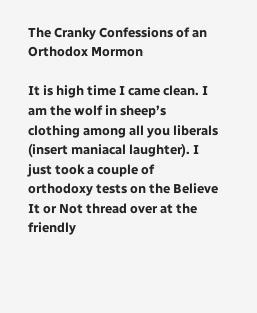The Cranky Confessions of an Orthodox Mormon

It is high time I came clean. I am the wolf in sheep’s clothing among all you liberals (insert maniacal laughter). I just took a couple of orthodoxy tests on the Believe It or Not thread over at the friendly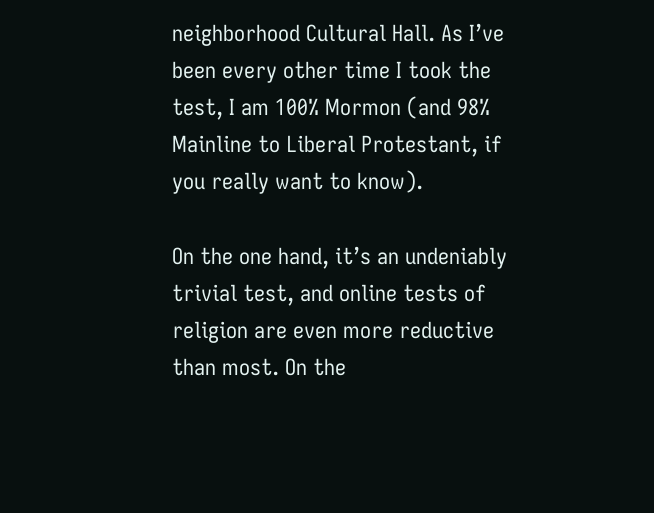neighborhood Cultural Hall. As I’ve been every other time I took the test, I am 100% Mormon (and 98% Mainline to Liberal Protestant, if you really want to know).

On the one hand, it’s an undeniably trivial test, and online tests of religion are even more reductive than most. On the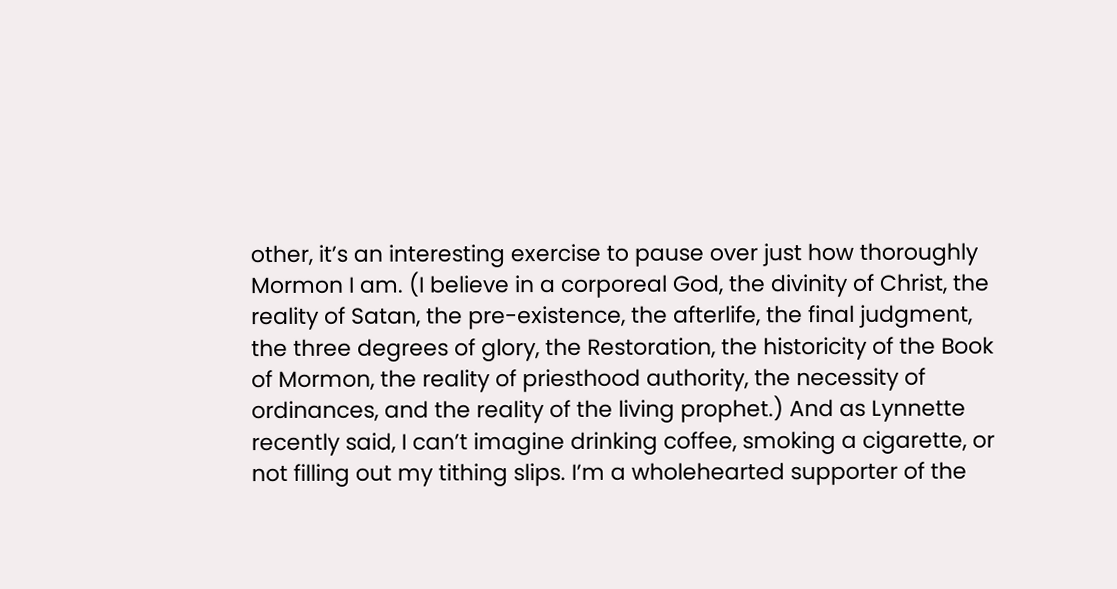other, it’s an interesting exercise to pause over just how thoroughly Mormon I am. (I believe in a corporeal God, the divinity of Christ, the reality of Satan, the pre-existence, the afterlife, the final judgment, the three degrees of glory, the Restoration, the historicity of the Book of Mormon, the reality of priesthood authority, the necessity of ordinances, and the reality of the living prophet.) And as Lynnette recently said, I can’t imagine drinking coffee, smoking a cigarette, or not filling out my tithing slips. I’m a wholehearted supporter of the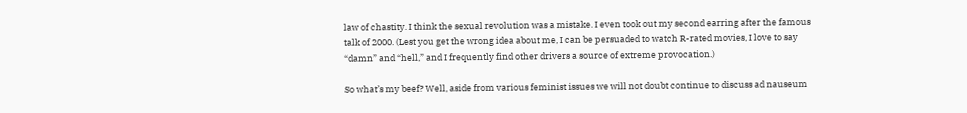law of chastity. I think the sexual revolution was a mistake. I even took out my second earring after the famous talk of 2000. (Lest you get the wrong idea about me, I can be persuaded to watch R-rated movies, I love to say “damn” and “hell,” and I frequently find other drivers a source of extreme provocation.)

So what’s my beef? Well, aside from various feminist issues we will not doubt continue to discuss ad nauseum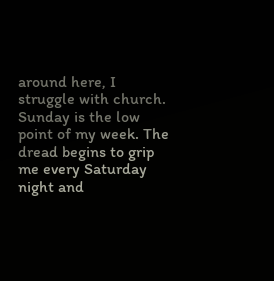around here, I struggle with church. Sunday is the low point of my week. The dread begins to grip me every Saturday night and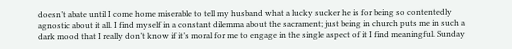doesn’t abate until I come home miserable to tell my husband what a lucky sucker he is for being so contentedly agnostic about it all. I find myself in a constant dilemma about the sacrament; just being in church puts me in such a dark mood that I really don’t know if it’s moral for me to engage in the single aspect of it I find meaningful. Sunday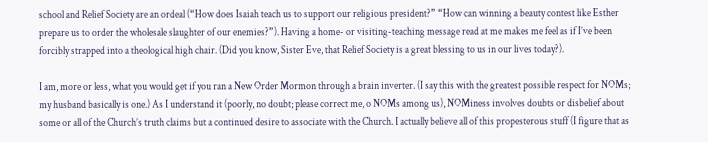school and Relief Society are an ordeal (“How does Isaiah teach us to support our religious president?” “How can winning a beauty contest like Esther prepare us to order the wholesale slaughter of our enemies?”). Having a home- or visiting-teaching message read at me makes me feel as if I’ve been forcibly strapped into a theological high chair. (Did you know, Sister Eve, that Relief Society is a great blessing to us in our lives today?).

I am, more or less, what you would get if you ran a New Order Mormon through a brain inverter. (I say this with the greatest possible respect for NOMs; my husband basically is one.) As I understand it (poorly, no doubt; please correct me, o NOMs among us), NOMiness involves doubts or disbelief about some or all of the Church’s truth claims but a continued desire to associate with the Church. I actually believe all of this propesterous stuff (I figure that as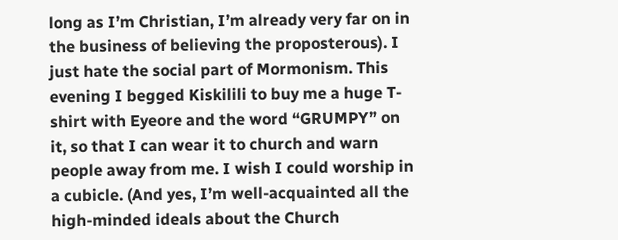long as I’m Christian, I’m already very far on in the business of believing the proposterous). I just hate the social part of Mormonism. This evening I begged Kiskilili to buy me a huge T-shirt with Eyeore and the word “GRUMPY” on it, so that I can wear it to church and warn people away from me. I wish I could worship in a cubicle. (And yes, I’m well-acquainted all the high-minded ideals about the Church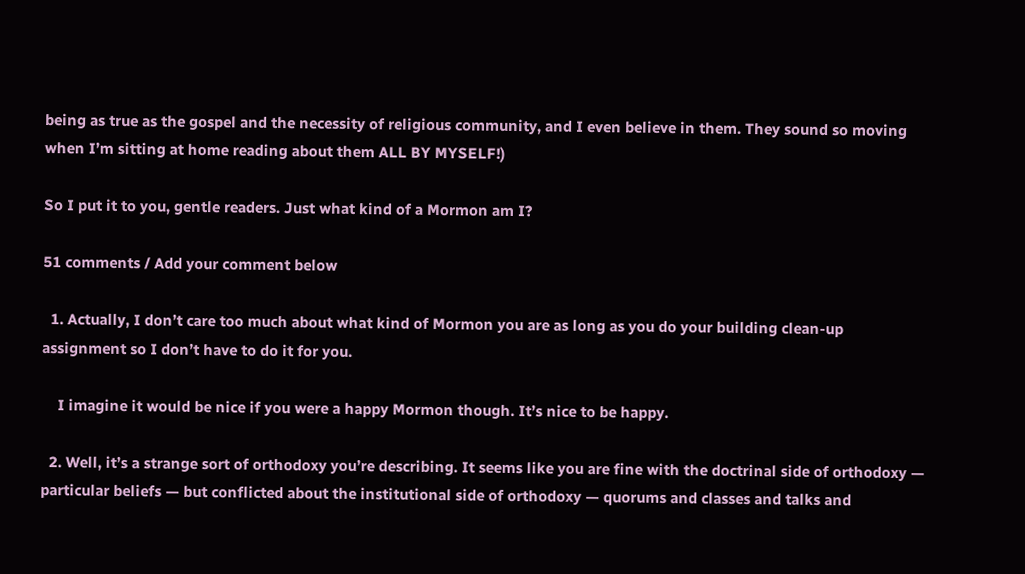being as true as the gospel and the necessity of religious community, and I even believe in them. They sound so moving when I’m sitting at home reading about them ALL BY MYSELF!)

So I put it to you, gentle readers. Just what kind of a Mormon am I?

51 comments / Add your comment below

  1. Actually, I don’t care too much about what kind of Mormon you are as long as you do your building clean-up assignment so I don’t have to do it for you.

    I imagine it would be nice if you were a happy Mormon though. It’s nice to be happy.

  2. Well, it’s a strange sort of orthodoxy you’re describing. It seems like you are fine with the doctrinal side of orthodoxy — particular beliefs — but conflicted about the institutional side of orthodoxy — quorums and classes and talks and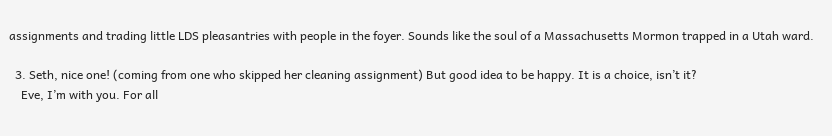assignments and trading little LDS pleasantries with people in the foyer. Sounds like the soul of a Massachusetts Mormon trapped in a Utah ward.

  3. Seth, nice one! (coming from one who skipped her cleaning assignment) But good idea to be happy. It is a choice, isn’t it?
    Eve, I’m with you. For all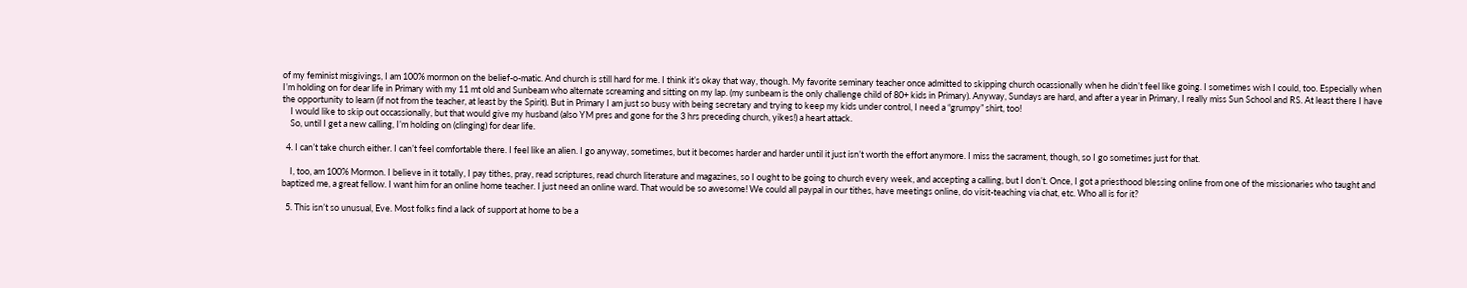of my feminist misgivings, I am 100% mormon on the belief-o-matic. And church is still hard for me. I think it’s okay that way, though. My favorite seminary teacher once admitted to skipping church ocassionally when he didn’t feel like going. I sometimes wish I could, too. Especially when I’m holding on for dear life in Primary with my 11 mt old and Sunbeam who alternate screaming and sitting on my lap. (my sunbeam is the only challenge child of 80+ kids in Primary). Anyway, Sundays are hard, and after a year in Primary, I really miss Sun School and RS. At least there I have the opportunity to learn (if not from the teacher, at least by the Spirit). But in Primary I am just so busy with being secretary and trying to keep my kids under control, I need a “grumpy” shirt, too!
    I would like to skip out occassionally, but that would give my husband (also YM pres and gone for the 3 hrs preceding church, yikes!) a heart attack.
    So, until I get a new calling, I’m holding on (clinging) for dear life.

  4. I can’t take church either. I can’t feel comfortable there. I feel like an alien. I go anyway, sometimes, but it becomes harder and harder until it just isn’t worth the effort anymore. I miss the sacrament, though, so I go sometimes just for that.

    I, too, am 100% Mormon. I believe in it totally, I pay tithes, pray, read scriptures, read church literature and magazines, so I ought to be going to church every week, and accepting a calling, but I don’t. Once, I got a priesthood blessing online from one of the missionaries who taught and baptized me, a great fellow. I want him for an online home teacher. I just need an online ward. That would be so awesome! We could all paypal in our tithes, have meetings online, do visit-teaching via chat, etc. Who all is for it?

  5. This isn’t so unusual, Eve. Most folks find a lack of support at home to be a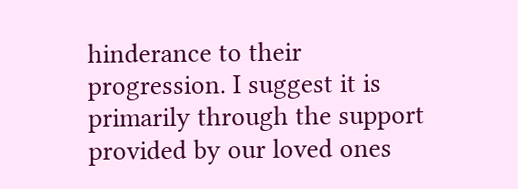hinderance to their progression. I suggest it is primarily through the support provided by our loved ones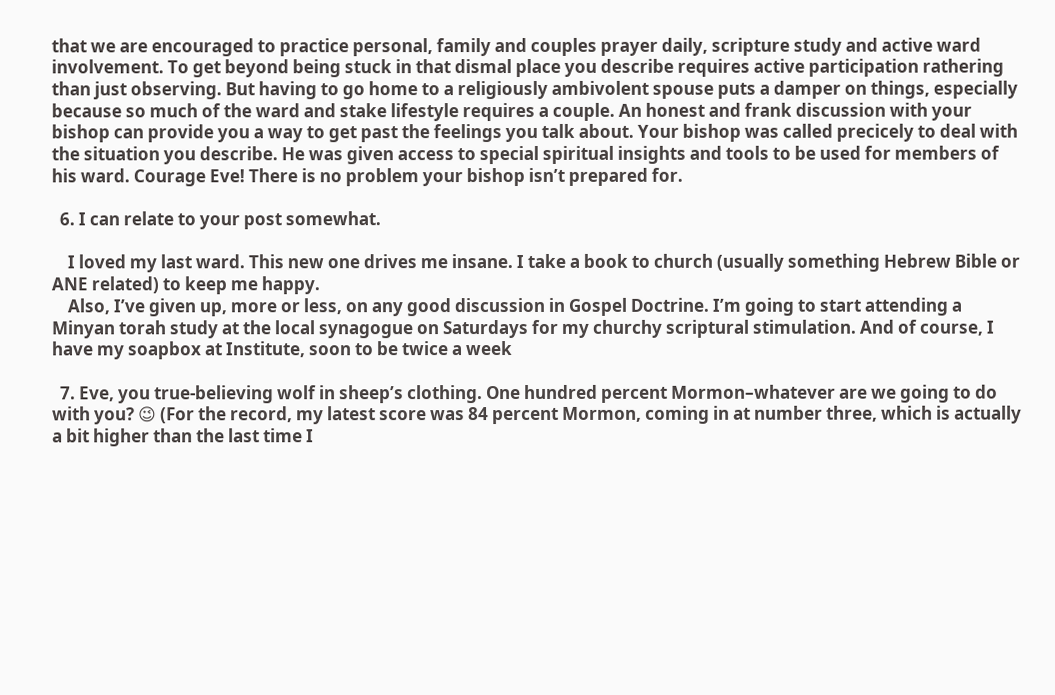that we are encouraged to practice personal, family and couples prayer daily, scripture study and active ward involvement. To get beyond being stuck in that dismal place you describe requires active participation rathering than just observing. But having to go home to a religiously ambivolent spouse puts a damper on things, especially because so much of the ward and stake lifestyle requires a couple. An honest and frank discussion with your bishop can provide you a way to get past the feelings you talk about. Your bishop was called precicely to deal with the situation you describe. He was given access to special spiritual insights and tools to be used for members of his ward. Courage Eve! There is no problem your bishop isn’t prepared for.

  6. I can relate to your post somewhat.

    I loved my last ward. This new one drives me insane. I take a book to church (usually something Hebrew Bible or ANE related) to keep me happy.
    Also, I’ve given up, more or less, on any good discussion in Gospel Doctrine. I’m going to start attending a Minyan torah study at the local synagogue on Saturdays for my churchy scriptural stimulation. And of course, I have my soapbox at Institute, soon to be twice a week

  7. Eve, you true-believing wolf in sheep’s clothing. One hundred percent Mormon–whatever are we going to do with you? 😉 (For the record, my latest score was 84 percent Mormon, coming in at number three, which is actually a bit higher than the last time I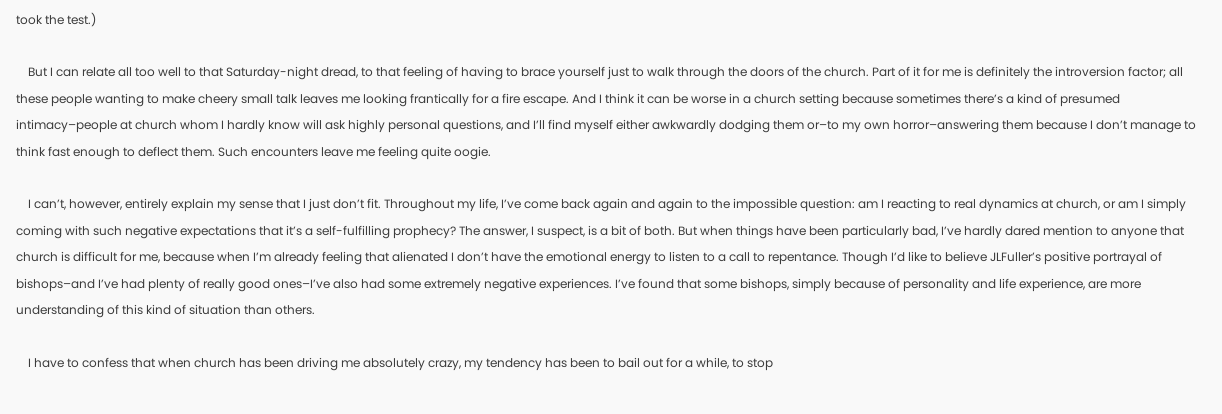took the test.)

    But I can relate all too well to that Saturday-night dread, to that feeling of having to brace yourself just to walk through the doors of the church. Part of it for me is definitely the introversion factor; all these people wanting to make cheery small talk leaves me looking frantically for a fire escape. And I think it can be worse in a church setting because sometimes there’s a kind of presumed intimacy–people at church whom I hardly know will ask highly personal questions, and I’ll find myself either awkwardly dodging them or–to my own horror–answering them because I don’t manage to think fast enough to deflect them. Such encounters leave me feeling quite oogie.

    I can’t, however, entirely explain my sense that I just don’t fit. Throughout my life, I’ve come back again and again to the impossible question: am I reacting to real dynamics at church, or am I simply coming with such negative expectations that it’s a self-fulfilling prophecy? The answer, I suspect, is a bit of both. But when things have been particularly bad, I’ve hardly dared mention to anyone that church is difficult for me, because when I’m already feeling that alienated I don’t have the emotional energy to listen to a call to repentance. Though I’d like to believe JLFuller’s positive portrayal of bishops–and I’ve had plenty of really good ones–I’ve also had some extremely negative experiences. I’ve found that some bishops, simply because of personality and life experience, are more understanding of this kind of situation than others.

    I have to confess that when church has been driving me absolutely crazy, my tendency has been to bail out for a while, to stop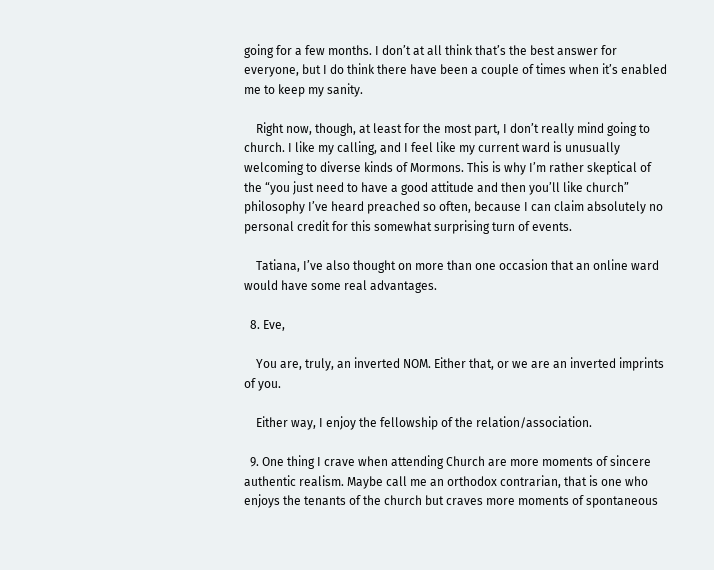going for a few months. I don’t at all think that’s the best answer for everyone, but I do think there have been a couple of times when it’s enabled me to keep my sanity.

    Right now, though, at least for the most part, I don’t really mind going to church. I like my calling, and I feel like my current ward is unusually welcoming to diverse kinds of Mormons. This is why I’m rather skeptical of the “you just need to have a good attitude and then you’ll like church” philosophy I’ve heard preached so often, because I can claim absolutely no personal credit for this somewhat surprising turn of events.

    Tatiana, I’ve also thought on more than one occasion that an online ward would have some real advantages.

  8. Eve,

    You are, truly, an inverted NOM. Either that, or we are an inverted imprints of you.

    Either way, I enjoy the fellowship of the relation/association.

  9. One thing I crave when attending Church are more moments of sincere authentic realism. Maybe call me an orthodox contrarian, that is one who enjoys the tenants of the church but craves more moments of spontaneous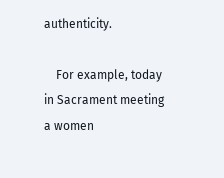authenticity.

    For example, today in Sacrament meeting a women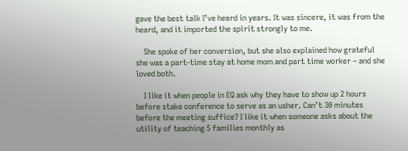gave the best talk I’ve heard in years. It was sincere, it was from the heard, and it imported the spirit strongly to me.

    She spoke of her conversion, but she also explained how grateful she was a part-time stay at home mom and part time worker – and she loved both.

    I like it when people in EQ ask why they have to show up 2 hours before stake conference to serve as an usher. Can’t 30 minutes before the meeting suffice? I like it when someone asks about the utility of teaching 5 families monthly as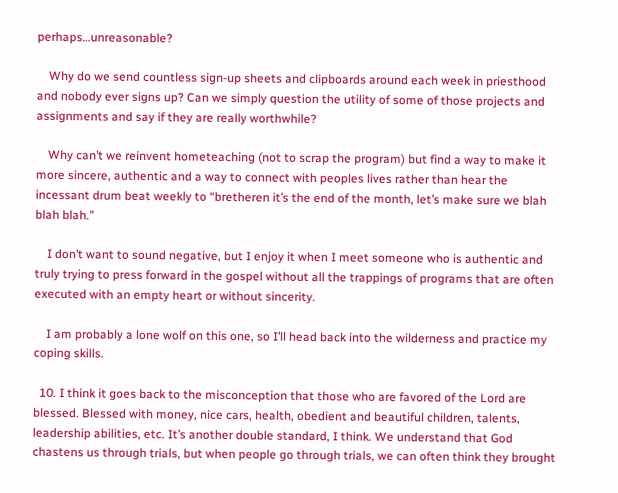perhaps…unreasonable?

    Why do we send countless sign-up sheets and clipboards around each week in priesthood and nobody ever signs up? Can we simply question the utility of some of those projects and assignments and say if they are really worthwhile?

    Why can’t we reinvent hometeaching (not to scrap the program) but find a way to make it more sincere, authentic and a way to connect with peoples lives rather than hear the incessant drum beat weekly to “bretheren it’s the end of the month, let’s make sure we blah blah blah.”

    I don’t want to sound negative, but I enjoy it when I meet someone who is authentic and truly trying to press forward in the gospel without all the trappings of programs that are often executed with an empty heart or without sincerity.

    I am probably a lone wolf on this one, so I’ll head back into the wilderness and practice my coping skills.

  10. I think it goes back to the misconception that those who are favored of the Lord are blessed. Blessed with money, nice cars, health, obedient and beautiful children, talents, leadership abilities, etc. It’s another double standard, I think. We understand that God chastens us through trials, but when people go through trials, we can often think they brought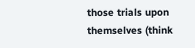those trials upon themselves (think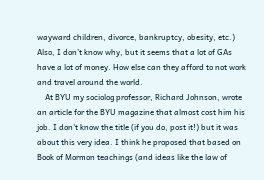wayward children, divorce, bankruptcy, obesity, etc.) Also, I don’t know why, but it seems that a lot of GAs have a lot of money. How else can they afford to not work and travel around the world.
    At BYU my sociolog professor, Richard Johnson, wrote an article for the BYU magazine that almost cost him his job. I don’t know the title (if you do, post it!) but it was about this very idea. I think he proposed that based on Book of Mormon teachings (and ideas like the law of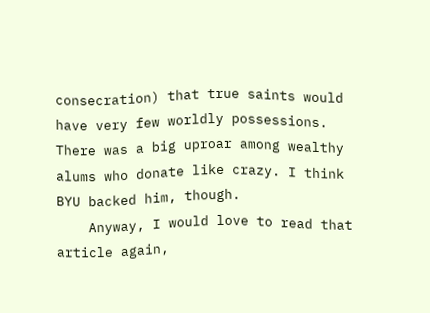consecration) that true saints would have very few worldly possessions. There was a big uproar among wealthy alums who donate like crazy. I think BYU backed him, though.
    Anyway, I would love to read that article again,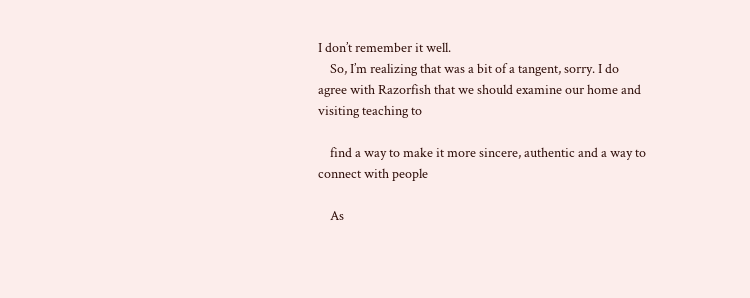I don’t remember it well.
    So, I’m realizing that was a bit of a tangent, sorry. I do agree with Razorfish that we should examine our home and visiting teaching to

    find a way to make it more sincere, authentic and a way to connect with people

    As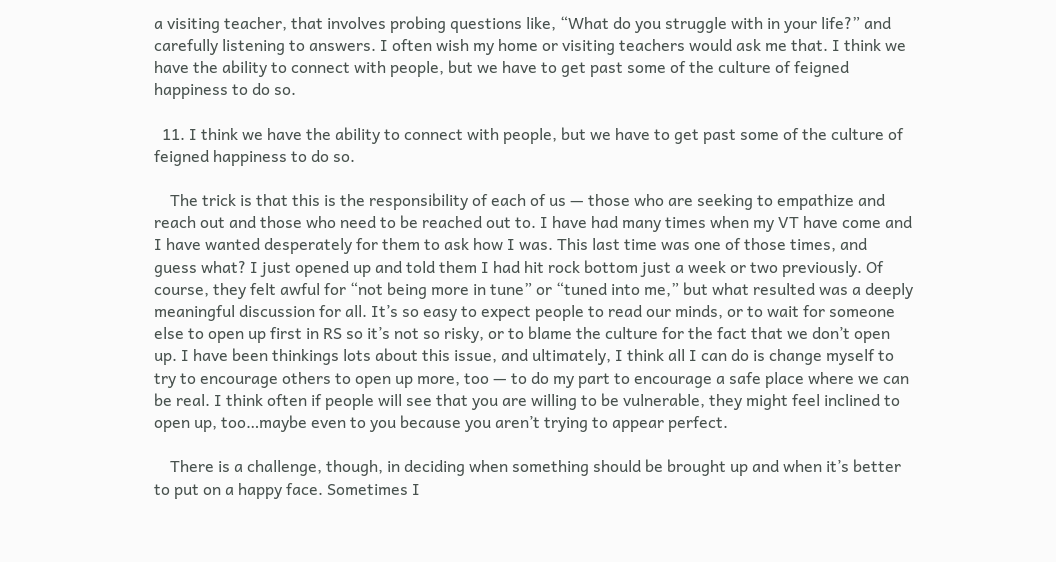a visiting teacher, that involves probing questions like, “What do you struggle with in your life?” and carefully listening to answers. I often wish my home or visiting teachers would ask me that. I think we have the ability to connect with people, but we have to get past some of the culture of feigned happiness to do so.

  11. I think we have the ability to connect with people, but we have to get past some of the culture of feigned happiness to do so.

    The trick is that this is the responsibility of each of us — those who are seeking to empathize and reach out and those who need to be reached out to. I have had many times when my VT have come and I have wanted desperately for them to ask how I was. This last time was one of those times, and guess what? I just opened up and told them I had hit rock bottom just a week or two previously. Of course, they felt awful for “not being more in tune” or “tuned into me,” but what resulted was a deeply meaningful discussion for all. It’s so easy to expect people to read our minds, or to wait for someone else to open up first in RS so it’s not so risky, or to blame the culture for the fact that we don’t open up. I have been thinkings lots about this issue, and ultimately, I think all I can do is change myself to try to encourage others to open up more, too — to do my part to encourage a safe place where we can be real. I think often if people will see that you are willing to be vulnerable, they might feel inclined to open up, too…maybe even to you because you aren’t trying to appear perfect.

    There is a challenge, though, in deciding when something should be brought up and when it’s better to put on a happy face. Sometimes I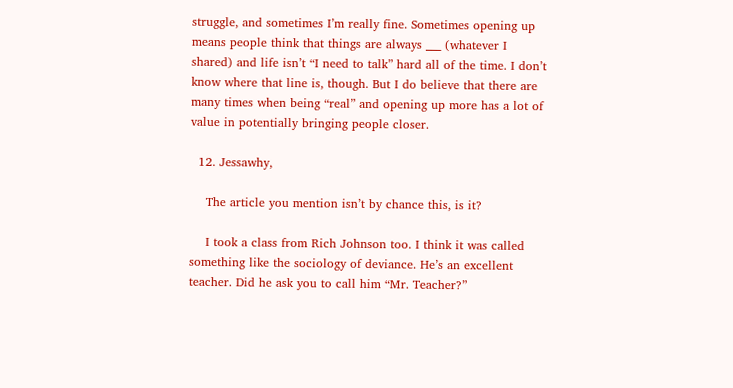struggle, and sometimes I’m really fine. Sometimes opening up means people think that things are always ___ (whatever I shared) and life isn’t “I need to talk” hard all of the time. I don’t know where that line is, though. But I do believe that there are many times when being “real” and opening up more has a lot of value in potentially bringing people closer.

  12. Jessawhy,

    The article you mention isn’t by chance this, is it?

    I took a class from Rich Johnson too. I think it was called something like the sociology of deviance. He’s an excellent teacher. Did he ask you to call him “Mr. Teacher?”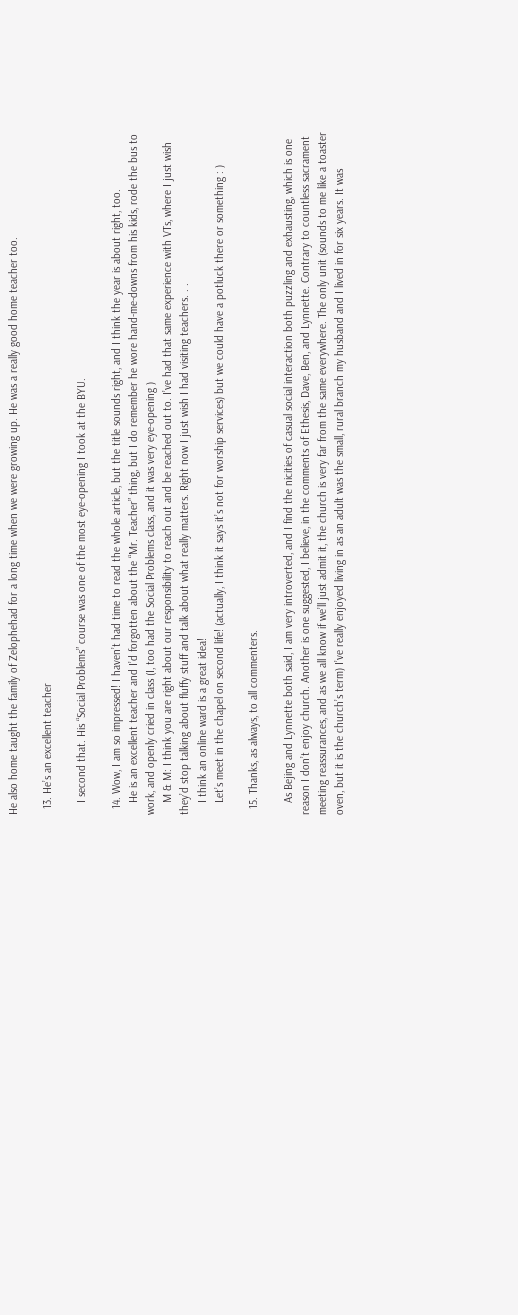He also home taught the family of Zelophehad for a long time when we were growing up. He was a really good home teacher too.

  13. He’s an excellent teacher

    I second that. His “Social Problems” course was one of the most eye-opening I took at the BYU.

  14. Wow, I am so impressed! I haven’t had time to read the whole article, but the title sounds right, and I think the year is about right, too.
    He is an excellent teacher and I’d forgotten about the “Mr. Teacher” thing, but I do remember he wore hand-me-downs from his kids, rode the bus to work, and openly cried in class (I, too had the Social Problems class, and it was very eye-opening )
    M & M: I think you are right about our responsibility to reach out and be reached out to. I’ve had that same experience with VTs, where I just wish they’d stop talking about fluffy stuff and talk about what really matters. Right now I just wish I had visiting teachers. . .
    I think an online ward is a great idea!
    Let’s meet in the chapel on second life! (actually, I think it says it’s not for worship services) but we could have a potluck there or something : )

  15. Thanks, as always, to all commenters.

    As Bejing and Lynnette both said, I am very introverted, and I find the nicities of casual social interaction both puzzling and exhausting, which is one reason I don’t enjoy church. Another is one suggested, I believe, in the comments of Ethesis, Dave, Ben, and Lynnette. Contrary to countless sacrament meeting reassurances, and as we all know if we’ll just admit it, the church is very far from the same everywhere. The only unit (sounds to me like a toaster oven, but it is the church’s term) I’ve really enjoyed living in as an adult was the small, rural branch my husband and I lived in for six years. It was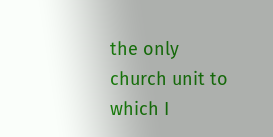the only church unit to which I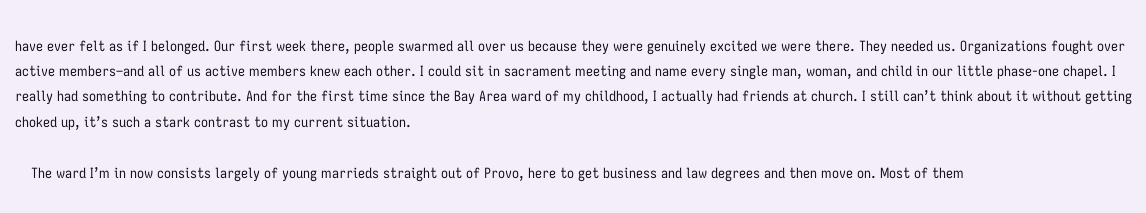have ever felt as if I belonged. Our first week there, people swarmed all over us because they were genuinely excited we were there. They needed us. Organizations fought over active members–and all of us active members knew each other. I could sit in sacrament meeting and name every single man, woman, and child in our little phase-one chapel. I really had something to contribute. And for the first time since the Bay Area ward of my childhood, I actually had friends at church. I still can’t think about it without getting choked up, it’s such a stark contrast to my current situation.

    The ward I’m in now consists largely of young marrieds straight out of Provo, here to get business and law degrees and then move on. Most of them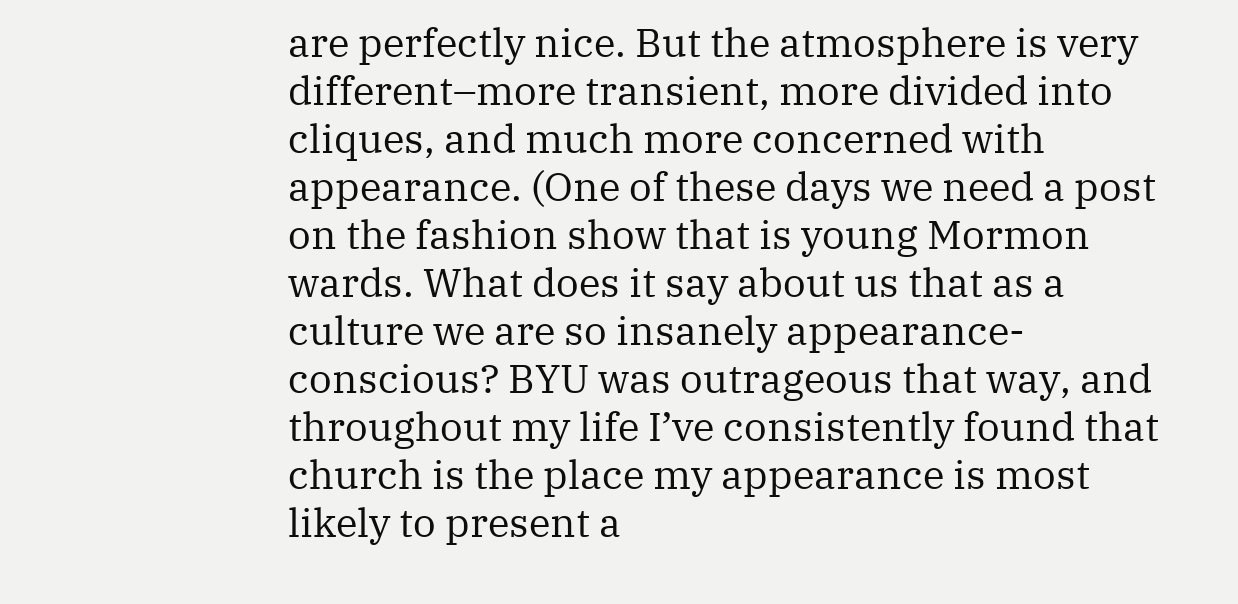are perfectly nice. But the atmosphere is very different–more transient, more divided into cliques, and much more concerned with appearance. (One of these days we need a post on the fashion show that is young Mormon wards. What does it say about us that as a culture we are so insanely appearance-conscious? BYU was outrageous that way, and throughout my life I’ve consistently found that church is the place my appearance is most likely to present a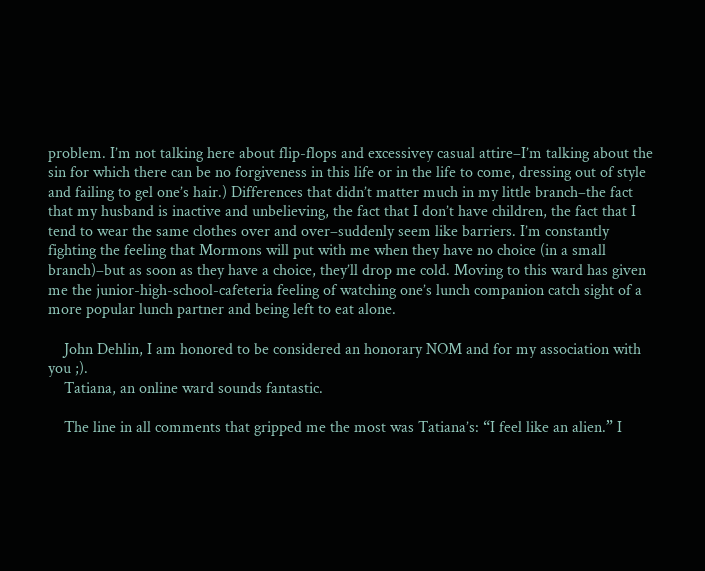problem. I’m not talking here about flip-flops and excessivey casual attire–I’m talking about the sin for which there can be no forgiveness in this life or in the life to come, dressing out of style and failing to gel one’s hair.) Differences that didn’t matter much in my little branch–the fact that my husband is inactive and unbelieving, the fact that I don’t have children, the fact that I tend to wear the same clothes over and over–suddenly seem like barriers. I’m constantly fighting the feeling that Mormons will put with me when they have no choice (in a small branch)–but as soon as they have a choice, they’ll drop me cold. Moving to this ward has given me the junior-high-school-cafeteria feeling of watching one’s lunch companion catch sight of a more popular lunch partner and being left to eat alone.

    John Dehlin, I am honored to be considered an honorary NOM and for my association with you ;).
    Tatiana, an online ward sounds fantastic.

    The line in all comments that gripped me the most was Tatiana’s: “I feel like an alien.” I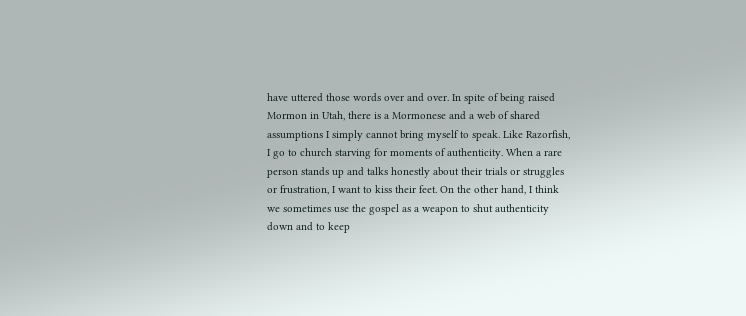have uttered those words over and over. In spite of being raised Mormon in Utah, there is a Mormonese and a web of shared assumptions I simply cannot bring myself to speak. Like Razorfish, I go to church starving for moments of authenticity. When a rare person stands up and talks honestly about their trials or struggles or frustration, I want to kiss their feet. On the other hand, I think we sometimes use the gospel as a weapon to shut authenticity down and to keep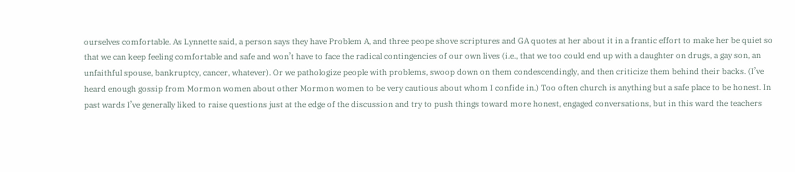ourselves comfortable. As Lynnette said, a person says they have Problem A, and three peope shove scriptures and GA quotes at her about it in a frantic effort to make her be quiet so that we can keep feeling comfortable and safe and won’t have to face the radical contingencies of our own lives (i.e., that we too could end up with a daughter on drugs, a gay son, an unfaithful spouse, bankruptcy, cancer, whatever). Or we pathologize people with problems, swoop down on them condescendingly, and then criticize them behind their backs. (I’ve heard enough gossip from Mormon women about other Mormon women to be very cautious about whom I confide in.) Too often church is anything but a safe place to be honest. In past wards I’ve generally liked to raise questions just at the edge of the discussion and try to push things toward more honest, engaged conversations, but in this ward the teachers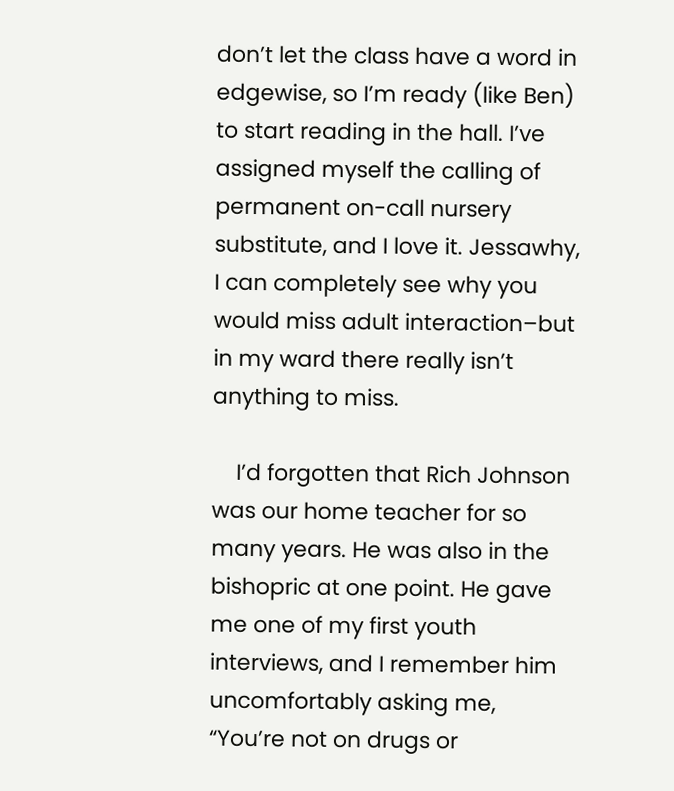don’t let the class have a word in edgewise, so I’m ready (like Ben) to start reading in the hall. I’ve assigned myself the calling of permanent on-call nursery substitute, and I love it. Jessawhy, I can completely see why you would miss adult interaction–but in my ward there really isn’t anything to miss.

    I’d forgotten that Rich Johnson was our home teacher for so many years. He was also in the bishopric at one point. He gave me one of my first youth interviews, and I remember him uncomfortably asking me, “You’re not on drugs or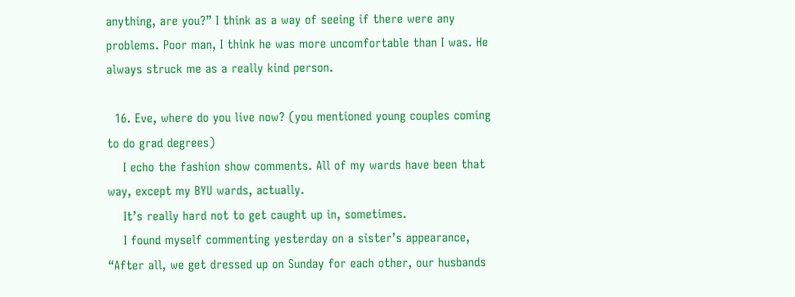anything, are you?” I think as a way of seeing if there were any problems. Poor man, I think he was more uncomfortable than I was. He always struck me as a really kind person.

  16. Eve, where do you live now? (you mentioned young couples coming to do grad degrees)
    I echo the fashion show comments. All of my wards have been that way, except my BYU wards, actually.
    It’s really hard not to get caught up in, sometimes.
    I found myself commenting yesterday on a sister’s appearance, “After all, we get dressed up on Sunday for each other, our husbands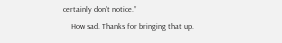certainly don’t notice.”
    How sad. Thanks for bringing that up.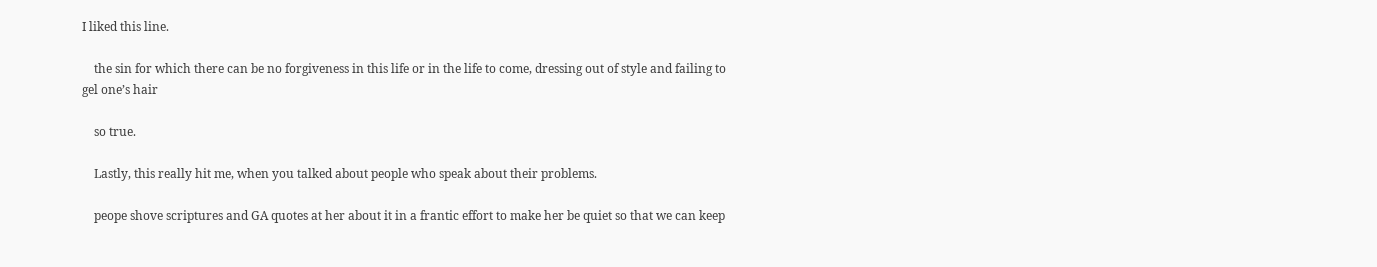I liked this line.

    the sin for which there can be no forgiveness in this life or in the life to come, dressing out of style and failing to gel one’s hair

    so true.

    Lastly, this really hit me, when you talked about people who speak about their problems.

    peope shove scriptures and GA quotes at her about it in a frantic effort to make her be quiet so that we can keep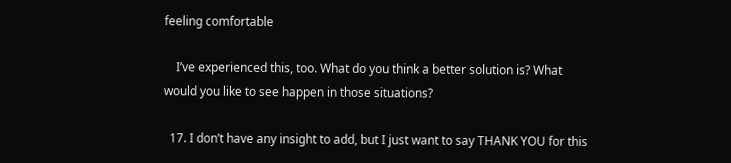feeling comfortable

    I’ve experienced this, too. What do you think a better solution is? What would you like to see happen in those situations?

  17. I don’t have any insight to add, but I just want to say THANK YOU for this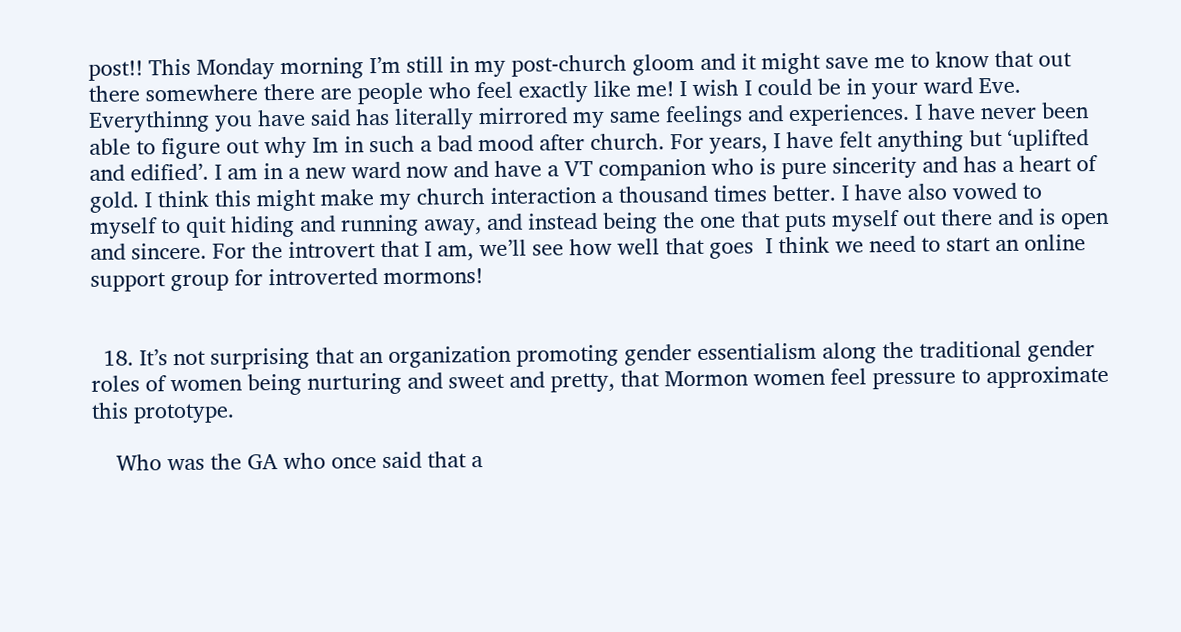post!! This Monday morning I’m still in my post-church gloom and it might save me to know that out there somewhere there are people who feel exactly like me! I wish I could be in your ward Eve. Everythinng you have said has literally mirrored my same feelings and experiences. I have never been able to figure out why Im in such a bad mood after church. For years, I have felt anything but ‘uplifted and edified’. I am in a new ward now and have a VT companion who is pure sincerity and has a heart of gold. I think this might make my church interaction a thousand times better. I have also vowed to myself to quit hiding and running away, and instead being the one that puts myself out there and is open and sincere. For the introvert that I am, we’ll see how well that goes  I think we need to start an online support group for introverted mormons!


  18. It’s not surprising that an organization promoting gender essentialism along the traditional gender roles of women being nurturing and sweet and pretty, that Mormon women feel pressure to approximate this prototype.

    Who was the GA who once said that a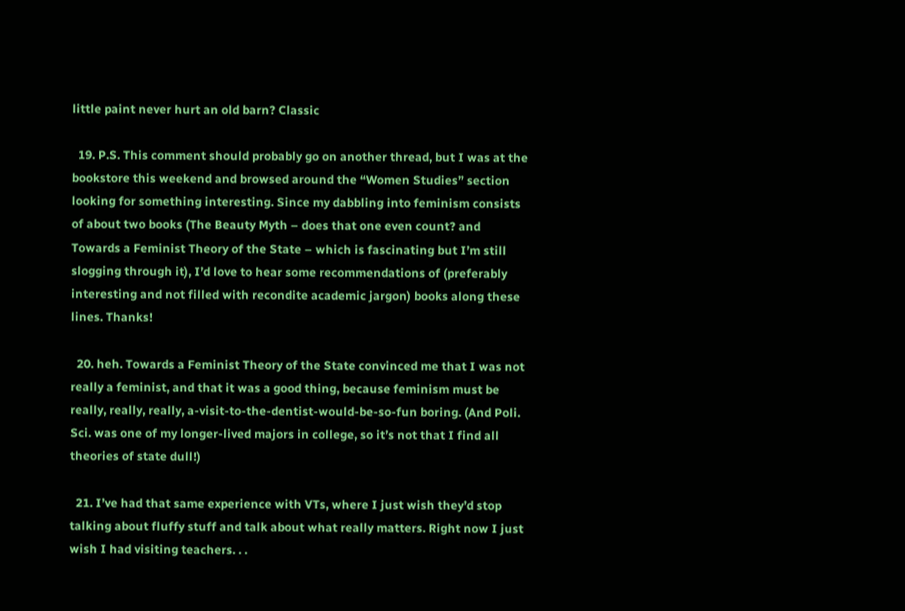little paint never hurt an old barn? Classic

  19. P.S. This comment should probably go on another thread, but I was at the bookstore this weekend and browsed around the “Women Studies” section looking for something interesting. Since my dabbling into feminism consists of about two books (The Beauty Myth – does that one even count? and Towards a Feminist Theory of the State – which is fascinating but I’m still slogging through it), I’d love to hear some recommendations of (preferably interesting and not filled with recondite academic jargon) books along these lines. Thanks!

  20. heh. Towards a Feminist Theory of the State convinced me that I was not really a feminist, and that it was a good thing, because feminism must be really, really, really, a-visit-to-the-dentist-would-be-so-fun boring. (And Poli. Sci. was one of my longer-lived majors in college, so it’s not that I find all theories of state dull!)

  21. I’ve had that same experience with VTs, where I just wish they’d stop talking about fluffy stuff and talk about what really matters. Right now I just wish I had visiting teachers. . .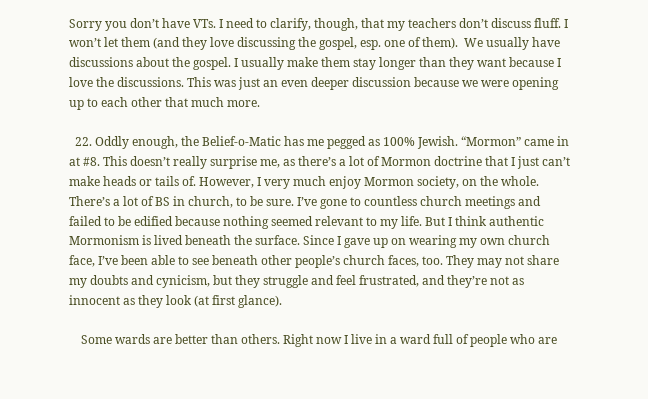Sorry you don’t have VTs. I need to clarify, though, that my teachers don’t discuss fluff. I won’t let them (and they love discussing the gospel, esp. one of them).  We usually have discussions about the gospel. I usually make them stay longer than they want because I love the discussions. This was just an even deeper discussion because we were opening up to each other that much more.

  22. Oddly enough, the Belief-o-Matic has me pegged as 100% Jewish. “Mormon” came in at #8. This doesn’t really surprise me, as there’s a lot of Mormon doctrine that I just can’t make heads or tails of. However, I very much enjoy Mormon society, on the whole. There’s a lot of BS in church, to be sure. I’ve gone to countless church meetings and failed to be edified because nothing seemed relevant to my life. But I think authentic Mormonism is lived beneath the surface. Since I gave up on wearing my own church face, I’ve been able to see beneath other people’s church faces, too. They may not share my doubts and cynicism, but they struggle and feel frustrated, and they’re not as innocent as they look (at first glance).

    Some wards are better than others. Right now I live in a ward full of people who are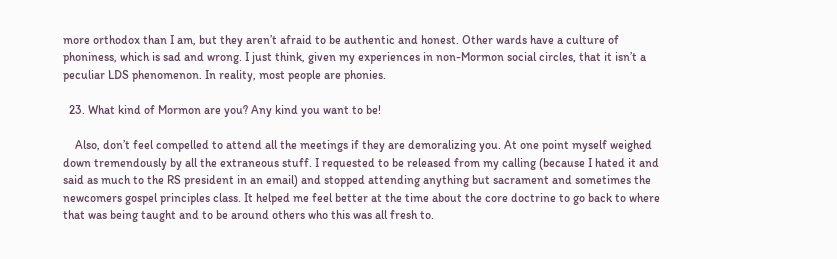more orthodox than I am, but they aren’t afraid to be authentic and honest. Other wards have a culture of phoniness, which is sad and wrong. I just think, given my experiences in non-Mormon social circles, that it isn’t a peculiar LDS phenomenon. In reality, most people are phonies.

  23. What kind of Mormon are you? Any kind you want to be!

    Also, don’t feel compelled to attend all the meetings if they are demoralizing you. At one point myself weighed down tremendously by all the extraneous stuff. I requested to be released from my calling (because I hated it and said as much to the RS president in an email) and stopped attending anything but sacrament and sometimes the newcomers gospel principles class. It helped me feel better at the time about the core doctrine to go back to where that was being taught and to be around others who this was all fresh to.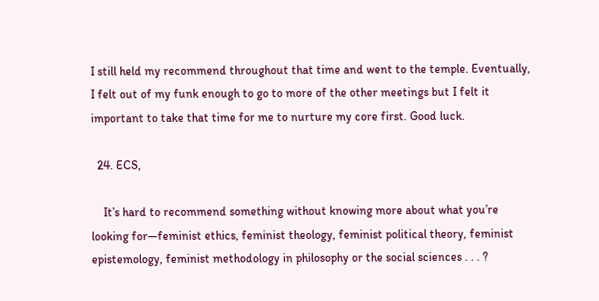I still held my recommend throughout that time and went to the temple. Eventually, I felt out of my funk enough to go to more of the other meetings but I felt it important to take that time for me to nurture my core first. Good luck.

  24. ECS,

    It’s hard to recommend something without knowing more about what you’re looking for—feminist ethics, feminist theology, feminist political theory, feminist epistemology, feminist methodology in philosophy or the social sciences . . . ?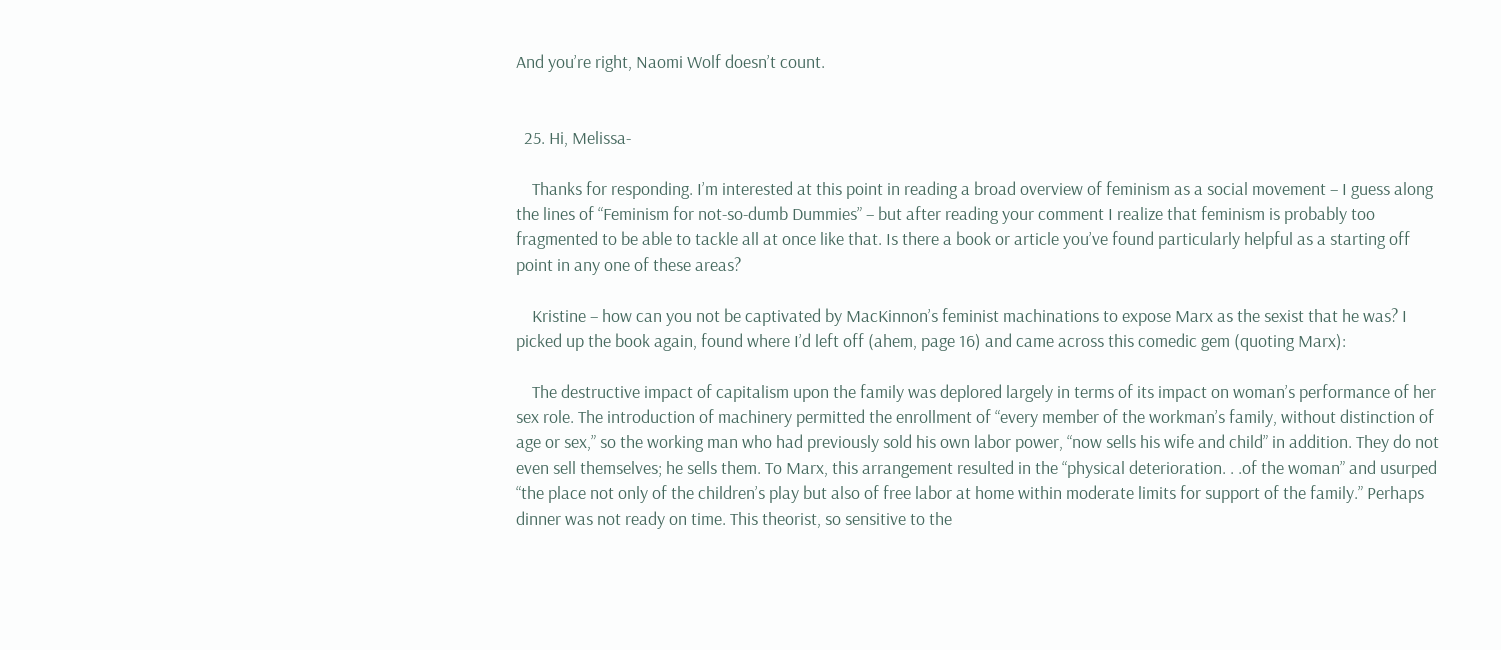And you’re right, Naomi Wolf doesn’t count.


  25. Hi, Melissa-

    Thanks for responding. I’m interested at this point in reading a broad overview of feminism as a social movement – I guess along the lines of “Feminism for not-so-dumb Dummies” – but after reading your comment I realize that feminism is probably too fragmented to be able to tackle all at once like that. Is there a book or article you’ve found particularly helpful as a starting off point in any one of these areas?

    Kristine – how can you not be captivated by MacKinnon’s feminist machinations to expose Marx as the sexist that he was? I picked up the book again, found where I’d left off (ahem, page 16) and came across this comedic gem (quoting Marx):

    The destructive impact of capitalism upon the family was deplored largely in terms of its impact on woman’s performance of her sex role. The introduction of machinery permitted the enrollment of “every member of the workman’s family, without distinction of age or sex,” so the working man who had previously sold his own labor power, “now sells his wife and child” in addition. They do not even sell themselves; he sells them. To Marx, this arrangement resulted in the “physical deterioration. . .of the woman” and usurped “the place not only of the children’s play but also of free labor at home within moderate limits for support of the family.” Perhaps dinner was not ready on time. This theorist, so sensitive to the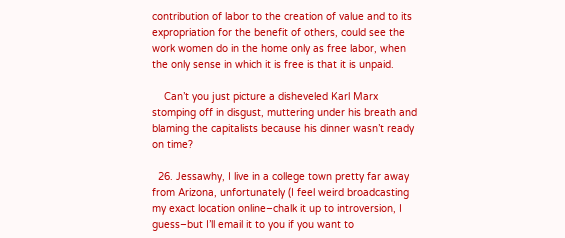contribution of labor to the creation of value and to its expropriation for the benefit of others, could see the work women do in the home only as free labor, when the only sense in which it is free is that it is unpaid.

    Can’t you just picture a disheveled Karl Marx stomping off in disgust, muttering under his breath and blaming the capitalists because his dinner wasn’t ready on time?

  26. Jessawhy, I live in a college town pretty far away from Arizona, unfortunately (I feel weird broadcasting my exact location online–chalk it up to introversion, I guess–but I’ll email it to you if you want to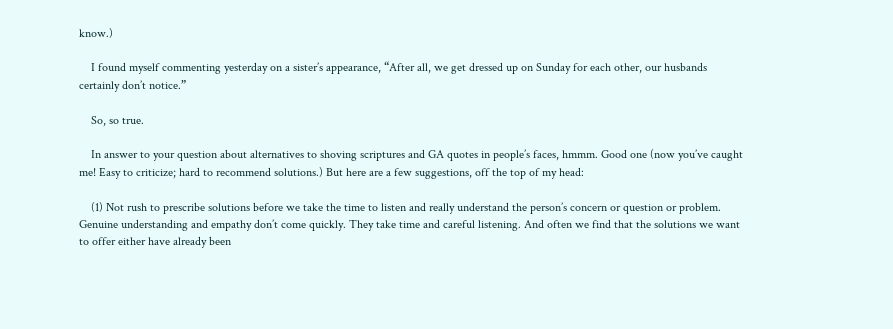know.)

    I found myself commenting yesterday on a sister’s appearance, “After all, we get dressed up on Sunday for each other, our husbands certainly don’t notice.”

    So, so true.

    In answer to your question about alternatives to shoving scriptures and GA quotes in people’s faces, hmmm. Good one (now you’ve caught me! Easy to criticize; hard to recommend solutions.) But here are a few suggestions, off the top of my head:

    (1) Not rush to prescribe solutions before we take the time to listen and really understand the person’s concern or question or problem. Genuine understanding and empathy don’t come quickly. They take time and careful listening. And often we find that the solutions we want to offer either have already been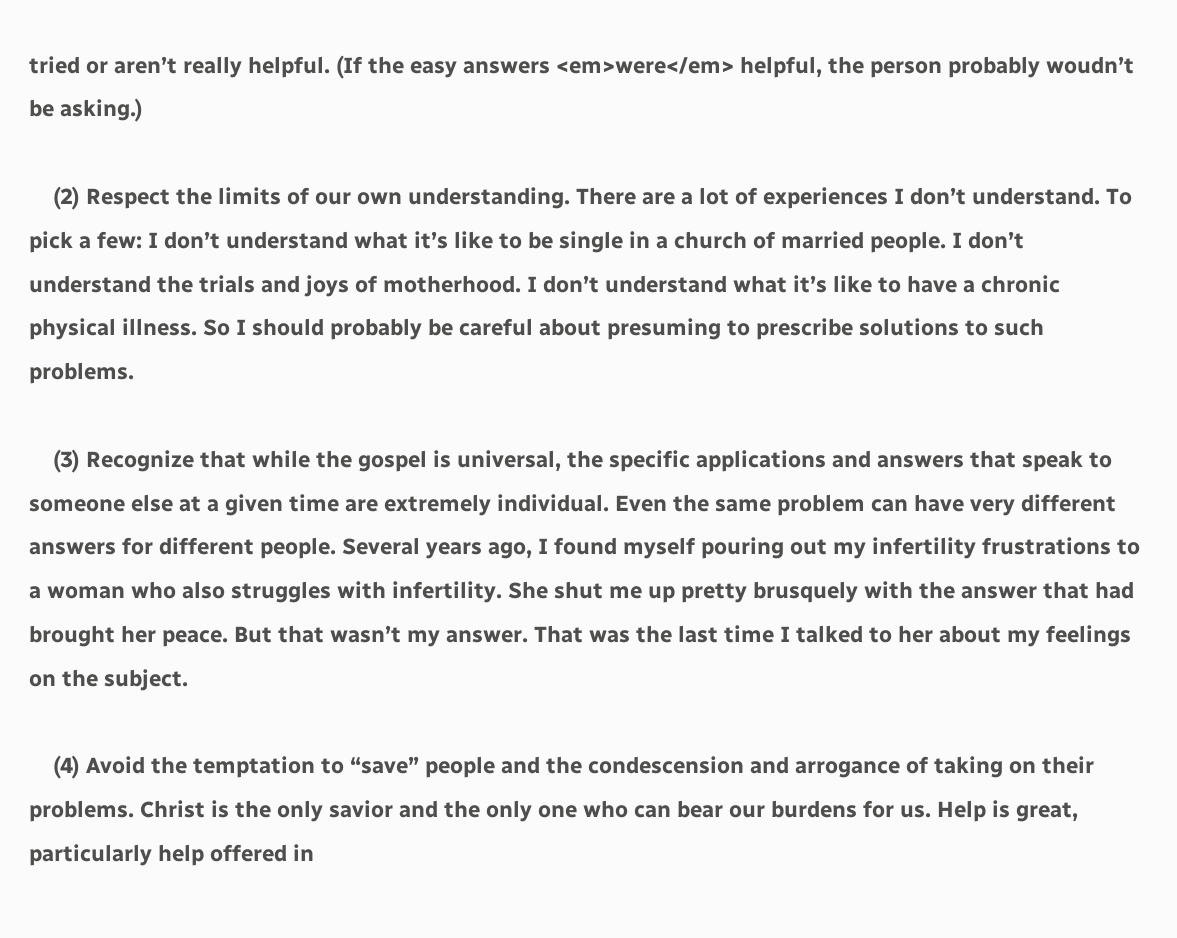tried or aren’t really helpful. (If the easy answers <em>were</em> helpful, the person probably woudn’t be asking.)

    (2) Respect the limits of our own understanding. There are a lot of experiences I don’t understand. To pick a few: I don’t understand what it’s like to be single in a church of married people. I don’t understand the trials and joys of motherhood. I don’t understand what it’s like to have a chronic physical illness. So I should probably be careful about presuming to prescribe solutions to such problems.

    (3) Recognize that while the gospel is universal, the specific applications and answers that speak to someone else at a given time are extremely individual. Even the same problem can have very different answers for different people. Several years ago, I found myself pouring out my infertility frustrations to a woman who also struggles with infertility. She shut me up pretty brusquely with the answer that had brought her peace. But that wasn’t my answer. That was the last time I talked to her about my feelings on the subject.

    (4) Avoid the temptation to “save” people and the condescension and arrogance of taking on their problems. Christ is the only savior and the only one who can bear our burdens for us. Help is great, particularly help offered in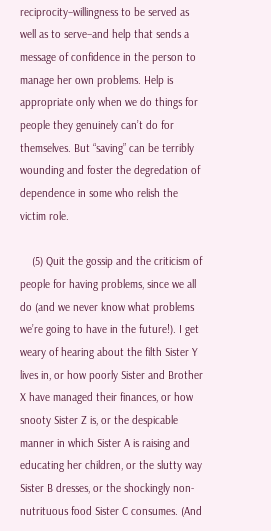reciprocity–willingness to be served as well as to serve–and help that sends a message of confidence in the person to manage her own problems. Help is appropriate only when we do things for people they genuinely can’t do for themselves. But “saving” can be terribly wounding and foster the degredation of dependence in some who relish the victim role.

    (5) Quit the gossip and the criticism of people for having problems, since we all do (and we never know what problems we’re going to have in the future!). I get weary of hearing about the filth Sister Y lives in, or how poorly Sister and Brother X have managed their finances, or how snooty Sister Z is, or the despicable manner in which Sister A is raising and educating her children, or the slutty way Sister B dresses, or the shockingly non-nutrituous food Sister C consumes. (And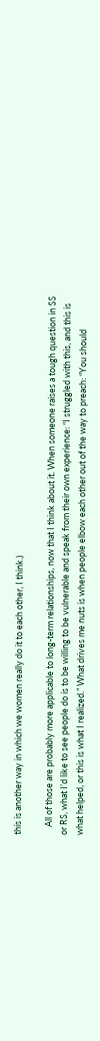this is another way in which we women really do it to each other, I think.)

    All of those are probably more applicable to long-term relationships, now that I think about it. When someone raises a tough question in SS or RS, what I’d like to see people do is to be willing to be vulnerable and speak from their own experience: “I struggled with this, and this is what helped, or this is what I realized.” What drives me nuts is when people elbow each other out of the way to preach: “You should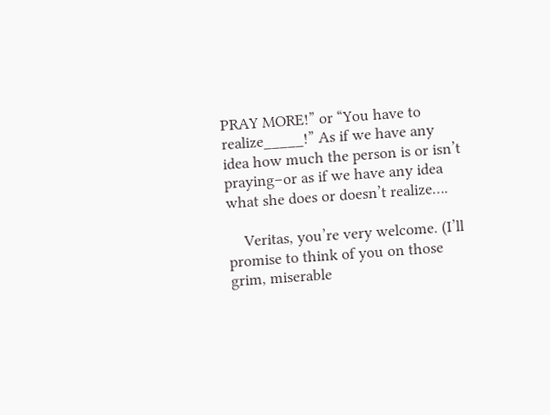PRAY MORE!” or “You have to realize_____!” As if we have any idea how much the person is or isn’t praying–or as if we have any idea what she does or doesn’t realize….

    Veritas, you’re very welcome. (I’ll promise to think of you on those grim, miserable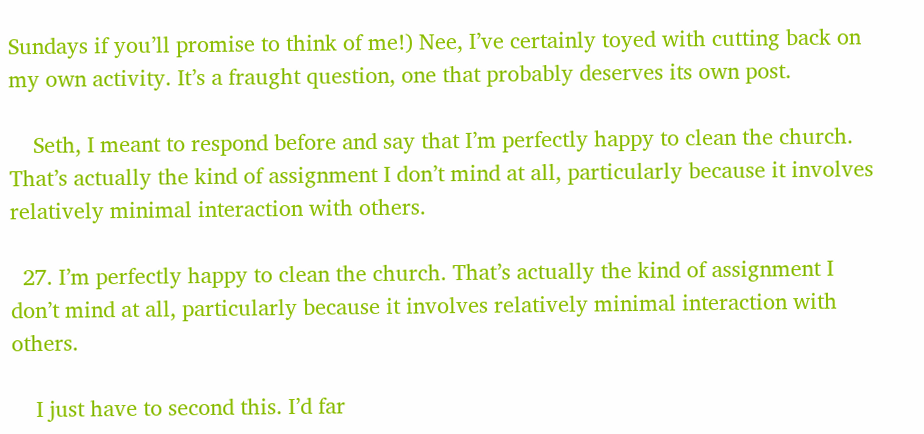Sundays if you’ll promise to think of me!) Nee, I’ve certainly toyed with cutting back on my own activity. It’s a fraught question, one that probably deserves its own post.

    Seth, I meant to respond before and say that I’m perfectly happy to clean the church. That’s actually the kind of assignment I don’t mind at all, particularly because it involves relatively minimal interaction with others.

  27. I’m perfectly happy to clean the church. That’s actually the kind of assignment I don’t mind at all, particularly because it involves relatively minimal interaction with others.

    I just have to second this. I’d far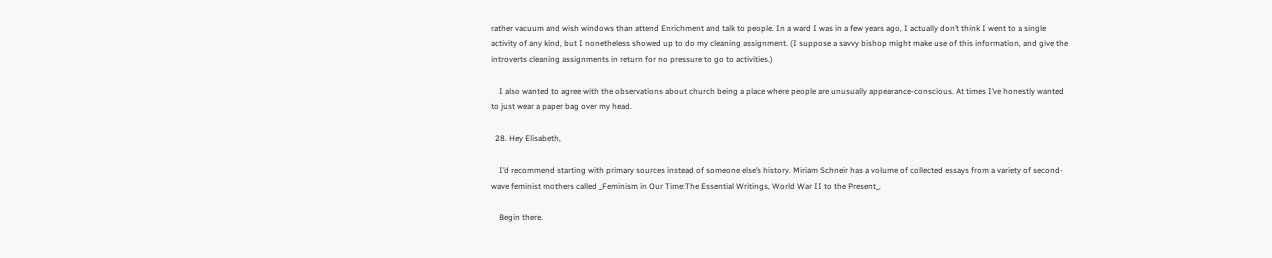rather vacuum and wish windows than attend Enrichment and talk to people. In a ward I was in a few years ago, I actually don’t think I went to a single activity of any kind, but I nonetheless showed up to do my cleaning assignment. (I suppose a savvy bishop might make use of this information, and give the introverts cleaning assignments in return for no pressure to go to activities.)

    I also wanted to agree with the observations about church being a place where people are unusually appearance-conscious. At times I’ve honestly wanted to just wear a paper bag over my head.

  28. Hey Elisabeth,

    I’d recommend starting with primary sources instead of someone else’s history. Miriam Schneir has a volume of collected essays from a variety of second-wave feminist mothers called _Feminism in Our Time:The Essential Writings, World War II to the Present_.

    Begin there.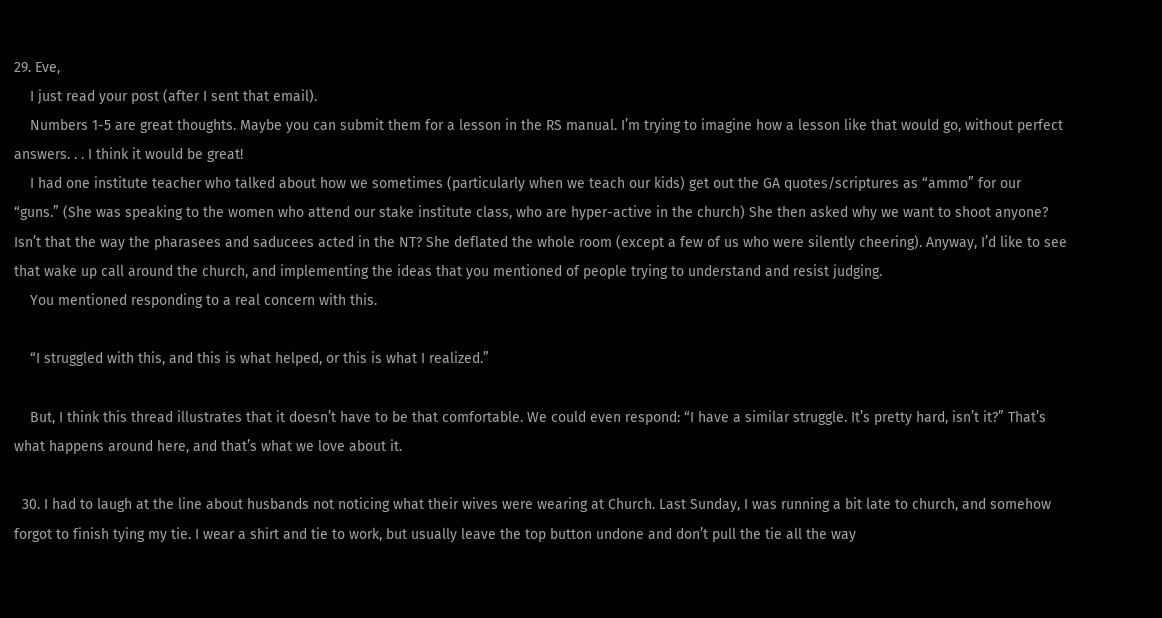29. Eve,
    I just read your post (after I sent that email).
    Numbers 1-5 are great thoughts. Maybe you can submit them for a lesson in the RS manual. I’m trying to imagine how a lesson like that would go, without perfect answers. . . I think it would be great!
    I had one institute teacher who talked about how we sometimes (particularly when we teach our kids) get out the GA quotes/scriptures as “ammo” for our “guns.” (She was speaking to the women who attend our stake institute class, who are hyper-active in the church) She then asked why we want to shoot anyone? Isn’t that the way the pharasees and saducees acted in the NT? She deflated the whole room (except a few of us who were silently cheering). Anyway, I’d like to see that wake up call around the church, and implementing the ideas that you mentioned of people trying to understand and resist judging.
    You mentioned responding to a real concern with this.

    “I struggled with this, and this is what helped, or this is what I realized.”

    But, I think this thread illustrates that it doesn’t have to be that comfortable. We could even respond: “I have a similar struggle. It’s pretty hard, isn’t it?” That’s what happens around here, and that’s what we love about it.

  30. I had to laugh at the line about husbands not noticing what their wives were wearing at Church. Last Sunday, I was running a bit late to church, and somehow forgot to finish tying my tie. I wear a shirt and tie to work, but usually leave the top button undone and don’t pull the tie all the way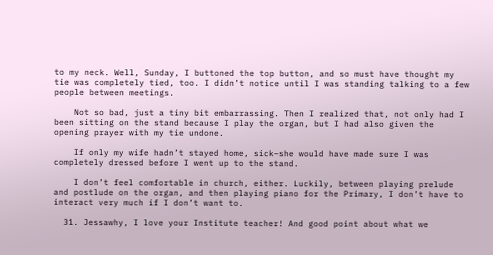to my neck. Well, Sunday, I buttoned the top button, and so must have thought my tie was completely tied, too. I didn’t notice until I was standing talking to a few people between meetings.

    Not so bad, just a tiny bit embarrassing. Then I realized that, not only had I been sitting on the stand because I play the organ, but I had also given the opening prayer with my tie undone.

    If only my wife hadn’t stayed home, sick–she would have made sure I was completely dressed before I went up to the stand.

    I don’t feel comfortable in church, either. Luckily, between playing prelude and postlude on the organ, and then playing piano for the Primary, I don’t have to interact very much if I don’t want to.

  31. Jessawhy, I love your Institute teacher! And good point about what we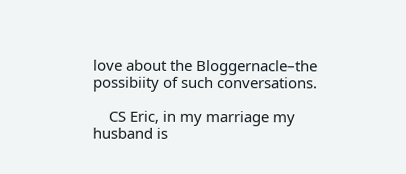love about the Bloggernacle–the possibiity of such conversations.

    CS Eric, in my marriage my husband is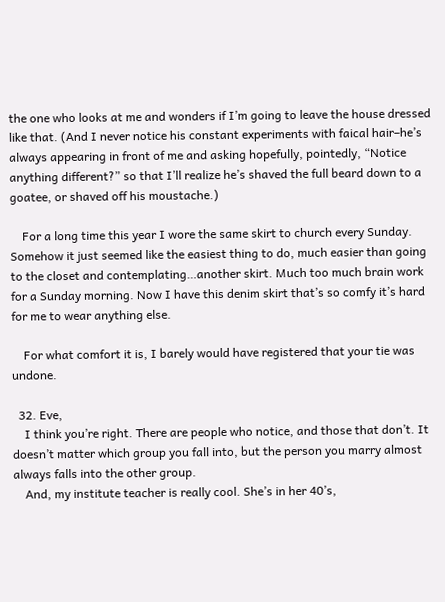the one who looks at me and wonders if I’m going to leave the house dressed like that. (And I never notice his constant experiments with faical hair–he’s always appearing in front of me and asking hopefully, pointedly, “Notice anything different?” so that I’ll realize he’s shaved the full beard down to a goatee, or shaved off his moustache.)

    For a long time this year I wore the same skirt to church every Sunday. Somehow it just seemed like the easiest thing to do, much easier than going to the closet and contemplating…another skirt. Much too much brain work for a Sunday morning. Now I have this denim skirt that’s so comfy it’s hard for me to wear anything else.

    For what comfort it is, I barely would have registered that your tie was undone.

  32. Eve,
    I think you’re right. There are people who notice, and those that don’t. It doesn’t matter which group you fall into, but the person you marry almost always falls into the other group.
    And, my institute teacher is really cool. She’s in her 40’s,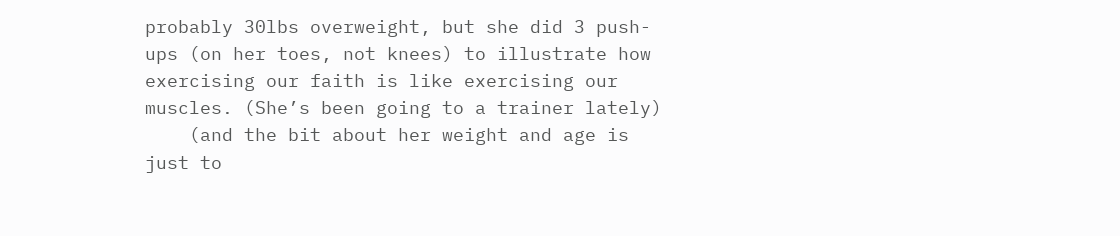probably 30lbs overweight, but she did 3 push-ups (on her toes, not knees) to illustrate how exercising our faith is like exercising our muscles. (She’s been going to a trainer lately)
    (and the bit about her weight and age is just to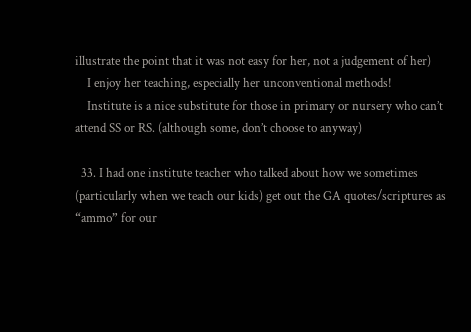illustrate the point that it was not easy for her, not a judgement of her)
    I enjoy her teaching, especially her unconventional methods!
    Institute is a nice substitute for those in primary or nursery who can’t attend SS or RS. (although some, don’t choose to anyway)

  33. I had one institute teacher who talked about how we sometimes (particularly when we teach our kids) get out the GA quotes/scriptures as “ammo” for our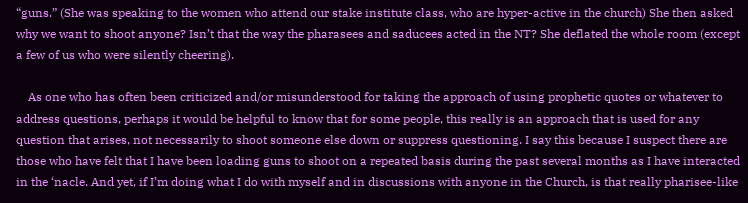“guns.” (She was speaking to the women who attend our stake institute class, who are hyper-active in the church) She then asked why we want to shoot anyone? Isn’t that the way the pharasees and saducees acted in the NT? She deflated the whole room (except a few of us who were silently cheering).

    As one who has often been criticized and/or misunderstood for taking the approach of using prophetic quotes or whatever to address questions, perhaps it would be helpful to know that for some people, this really is an approach that is used for any question that arises, not necessarily to shoot someone else down or suppress questioning. I say this because I suspect there are those who have felt that I have been loading guns to shoot on a repeated basis during the past several months as I have interacted in the ‘nacle. And yet, if I’m doing what I do with myself and in discussions with anyone in the Church, is that really pharisee-like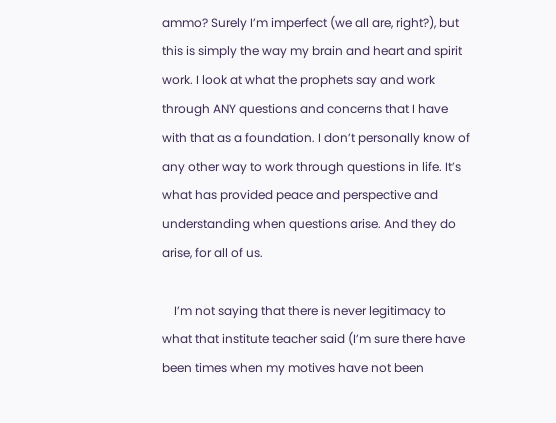ammo? Surely I’m imperfect (we all are, right?), but this is simply the way my brain and heart and spirit work. I look at what the prophets say and work through ANY questions and concerns that I have with that as a foundation. I don’t personally know of any other way to work through questions in life. It’s what has provided peace and perspective and understanding when questions arise. And they do arise, for all of us.

    I’m not saying that there is never legitimacy to what that institute teacher said (I’m sure there have been times when my motives have not been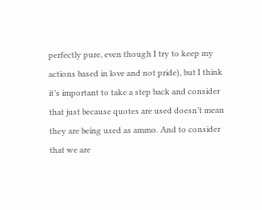perfectly pure, even though I try to keep my actions based in love and not pride), but I think it’s important to take a step back and consider that just because quotes are used doesn’t mean they are being used as ammo. And to consider that we are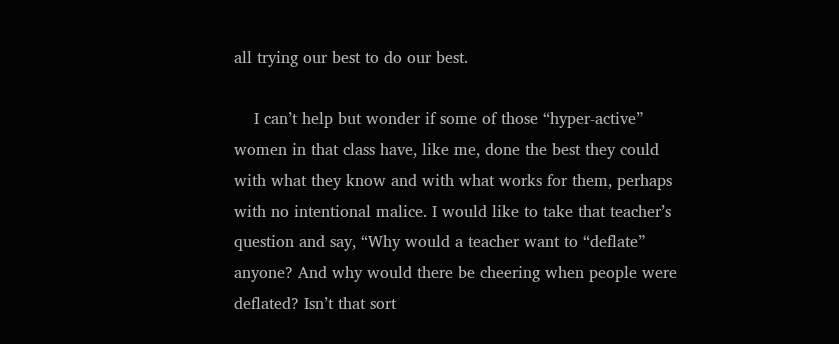all trying our best to do our best.

    I can’t help but wonder if some of those “hyper-active” women in that class have, like me, done the best they could with what they know and with what works for them, perhaps with no intentional malice. I would like to take that teacher’s question and say, “Why would a teacher want to “deflate” anyone? And why would there be cheering when people were deflated? Isn’t that sort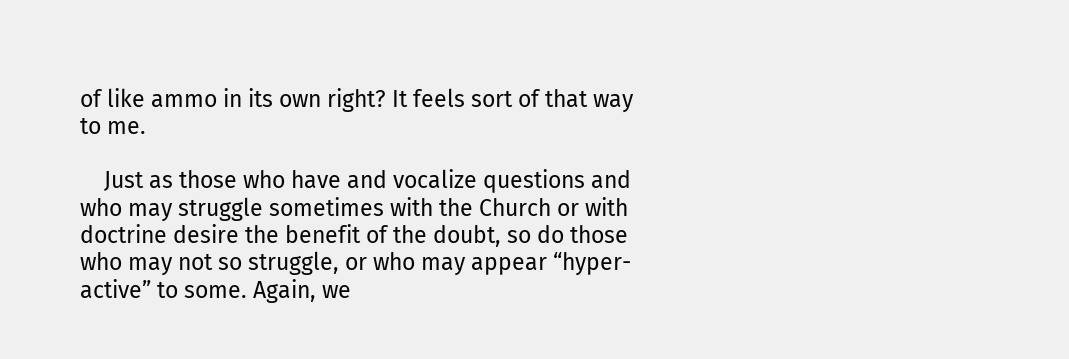of like ammo in its own right? It feels sort of that way to me.

    Just as those who have and vocalize questions and who may struggle sometimes with the Church or with doctrine desire the benefit of the doubt, so do those who may not so struggle, or who may appear “hyper-active” to some. Again, we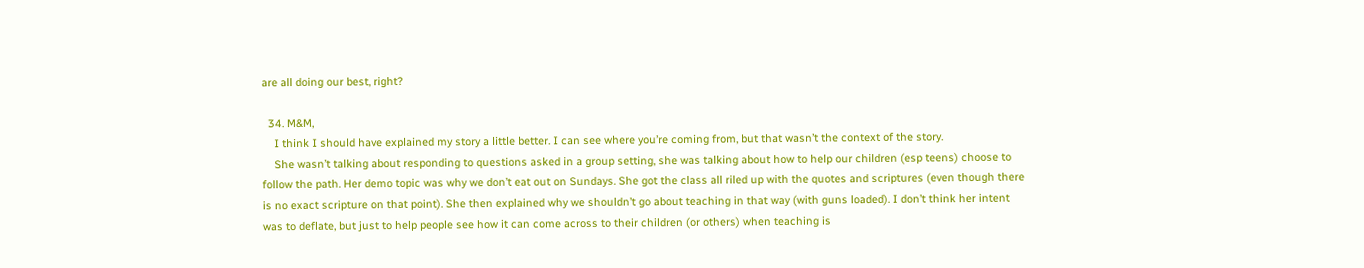are all doing our best, right?

  34. M&M,
    I think I should have explained my story a little better. I can see where you’re coming from, but that wasn’t the context of the story.
    She wasn’t talking about responding to questions asked in a group setting, she was talking about how to help our children (esp teens) choose to follow the path. Her demo topic was why we don’t eat out on Sundays. She got the class all riled up with the quotes and scriptures (even though there is no exact scripture on that point). She then explained why we shouldn’t go about teaching in that way (with guns loaded). I don’t think her intent was to deflate, but just to help people see how it can come across to their children (or others) when teaching is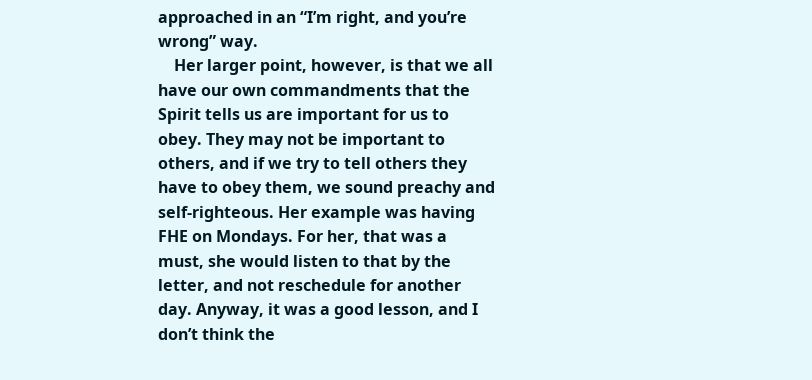approached in an “I’m right, and you’re wrong” way.
    Her larger point, however, is that we all have our own commandments that the Spirit tells us are important for us to obey. They may not be important to others, and if we try to tell others they have to obey them, we sound preachy and self-righteous. Her example was having FHE on Mondays. For her, that was a must, she would listen to that by the letter, and not reschedule for another day. Anyway, it was a good lesson, and I don’t think the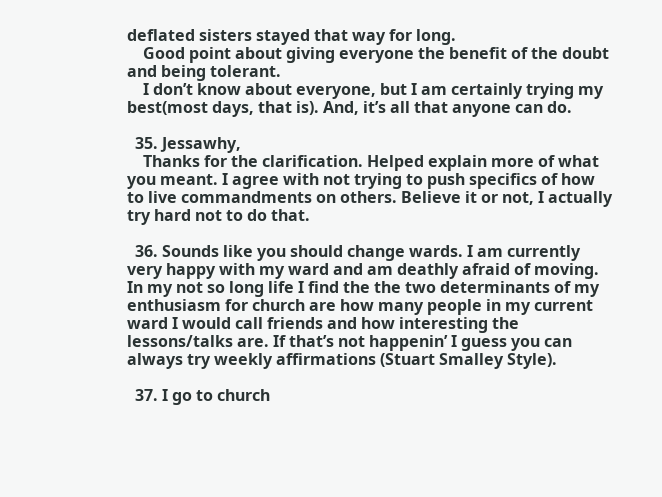deflated sisters stayed that way for long.
    Good point about giving everyone the benefit of the doubt and being tolerant.
    I don’t know about everyone, but I am certainly trying my best(most days, that is). And, it’s all that anyone can do.

  35. Jessawhy,
    Thanks for the clarification. Helped explain more of what you meant. I agree with not trying to push specifics of how to live commandments on others. Believe it or not, I actually try hard not to do that.

  36. Sounds like you should change wards. I am currently very happy with my ward and am deathly afraid of moving. In my not so long life I find the the two determinants of my enthusiasm for church are how many people in my current ward I would call friends and how interesting the lessons/talks are. If that’s not happenin’ I guess you can always try weekly affirmations (Stuart Smalley Style).

  37. I go to church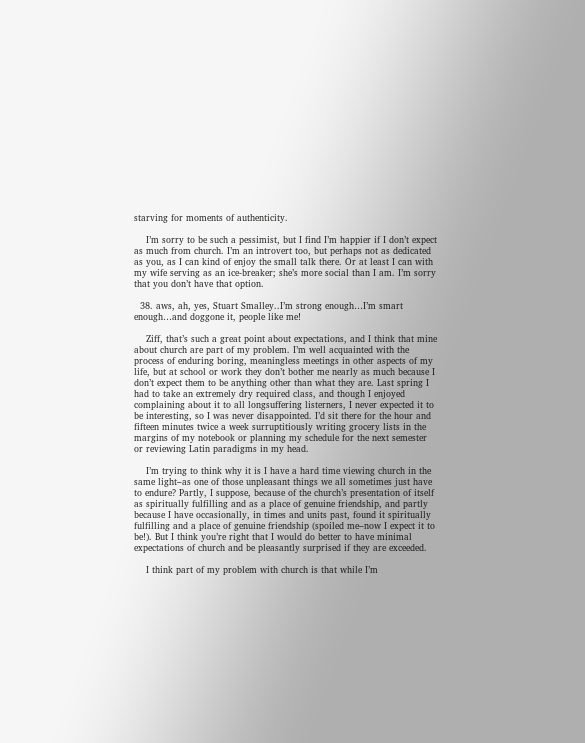starving for moments of authenticity.

    I’m sorry to be such a pessimist, but I find I’m happier if I don’t expect as much from church. I’m an introvert too, but perhaps not as dedicated as you, as I can kind of enjoy the small talk there. Or at least I can with my wife serving as an ice-breaker; she’s more social than I am. I’m sorry that you don’t have that option.

  38. aws, ah, yes, Stuart Smalley..I’m strong enough…I’m smart enough…and doggone it, people like me!

    Ziff, that’s such a great point about expectations, and I think that mine about church are part of my problem. I’m well acquainted with the process of enduring boring, meaningless meetings in other aspects of my life, but at school or work they don’t bother me nearly as much because I don’t expect them to be anything other than what they are. Last spring I had to take an extremely dry required class, and though I enjoyed complaining about it to all longsuffering listerners, I never expected it to be interesting, so I was never disappointed. I’d sit there for the hour and fifteen minutes twice a week surruptitiously writing grocery lists in the margins of my notebook or planning my schedule for the next semester or reviewing Latin paradigms in my head.

    I’m trying to think why it is I have a hard time viewing church in the same light–as one of those unpleasant things we all sometimes just have to endure? Partly, I suppose, because of the church’s presentation of itself as spiritually fulfilling and as a place of genuine friendship, and partly because I have occasionally, in times and units past, found it spiritually fulfilling and a place of genuine friendship (spoiled me–now I expect it to be!). But I think you’re right that I would do better to have minimal expectations of church and be pleasantly surprised if they are exceeded.

    I think part of my problem with church is that while I’m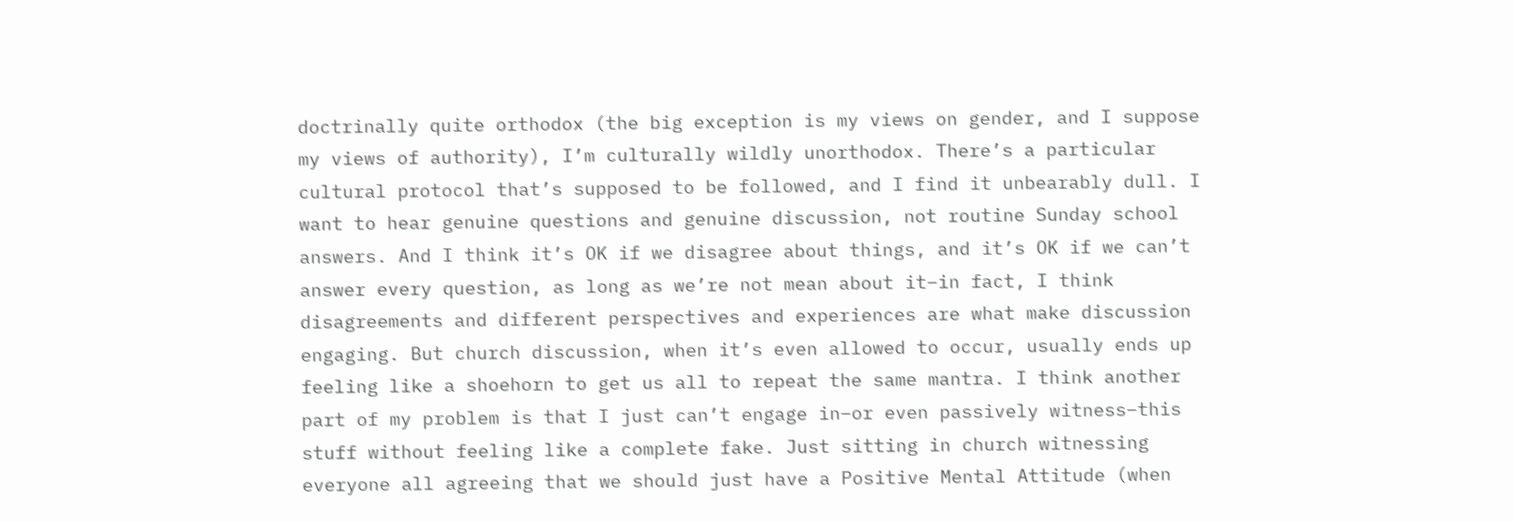doctrinally quite orthodox (the big exception is my views on gender, and I suppose my views of authority), I’m culturally wildly unorthodox. There’s a particular cultural protocol that’s supposed to be followed, and I find it unbearably dull. I want to hear genuine questions and genuine discussion, not routine Sunday school answers. And I think it’s OK if we disagree about things, and it’s OK if we can’t answer every question, as long as we’re not mean about it–in fact, I think disagreements and different perspectives and experiences are what make discussion engaging. But church discussion, when it’s even allowed to occur, usually ends up feeling like a shoehorn to get us all to repeat the same mantra. I think another part of my problem is that I just can’t engage in–or even passively witness–this stuff without feeling like a complete fake. Just sitting in church witnessing everyone all agreeing that we should just have a Positive Mental Attitude (when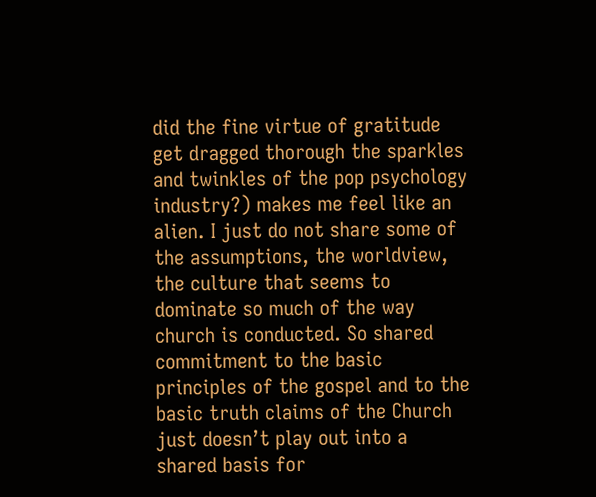did the fine virtue of gratitude get dragged thorough the sparkles and twinkles of the pop psychology industry?) makes me feel like an alien. I just do not share some of the assumptions, the worldview, the culture that seems to dominate so much of the way church is conducted. So shared commitment to the basic principles of the gospel and to the basic truth claims of the Church just doesn’t play out into a shared basis for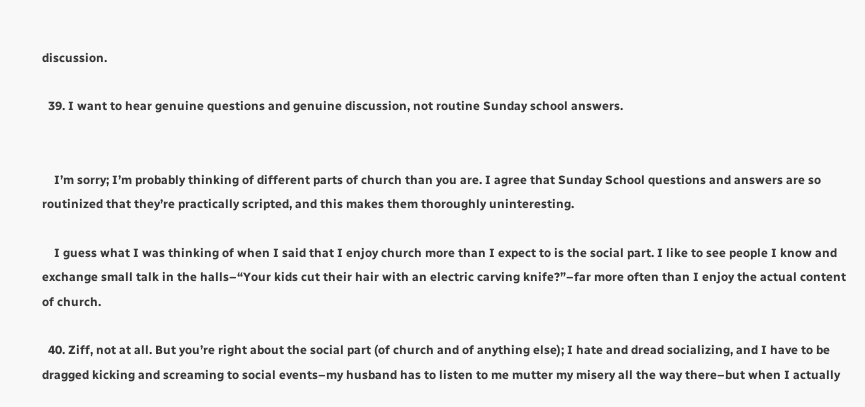discussion.

  39. I want to hear genuine questions and genuine discussion, not routine Sunday school answers.


    I’m sorry; I’m probably thinking of different parts of church than you are. I agree that Sunday School questions and answers are so routinized that they’re practically scripted, and this makes them thoroughly uninteresting.

    I guess what I was thinking of when I said that I enjoy church more than I expect to is the social part. I like to see people I know and exchange small talk in the halls–“Your kids cut their hair with an electric carving knife?”–far more often than I enjoy the actual content of church.

  40. Ziff, not at all. But you’re right about the social part (of church and of anything else); I hate and dread socializing, and I have to be dragged kicking and screaming to social events–my husband has to listen to me mutter my misery all the way there–but when I actually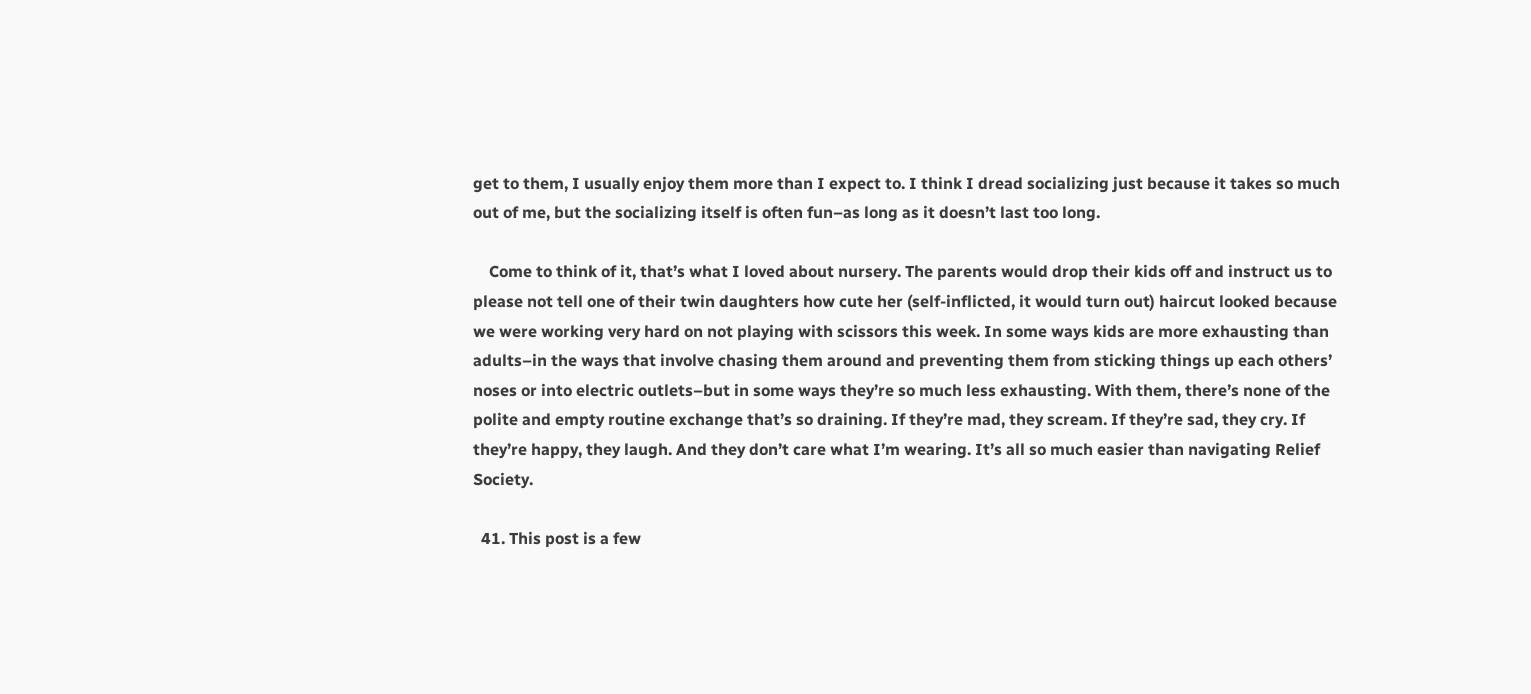get to them, I usually enjoy them more than I expect to. I think I dread socializing just because it takes so much out of me, but the socializing itself is often fun–as long as it doesn’t last too long.

    Come to think of it, that’s what I loved about nursery. The parents would drop their kids off and instruct us to please not tell one of their twin daughters how cute her (self-inflicted, it would turn out) haircut looked because we were working very hard on not playing with scissors this week. In some ways kids are more exhausting than adults–in the ways that involve chasing them around and preventing them from sticking things up each others’ noses or into electric outlets–but in some ways they’re so much less exhausting. With them, there’s none of the polite and empty routine exchange that’s so draining. If they’re mad, they scream. If they’re sad, they cry. If they’re happy, they laugh. And they don’t care what I’m wearing. It’s all so much easier than navigating Relief Society.

  41. This post is a few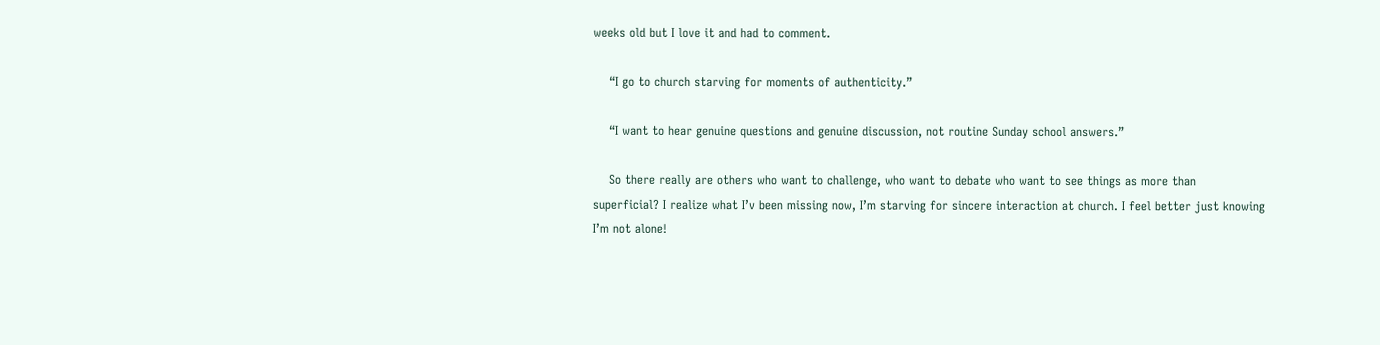weeks old but I love it and had to comment.

    “I go to church starving for moments of authenticity.”

    “I want to hear genuine questions and genuine discussion, not routine Sunday school answers.”

    So there really are others who want to challenge, who want to debate who want to see things as more than superficial? I realize what I’v been missing now, I’m starving for sincere interaction at church. I feel better just knowing I’m not alone!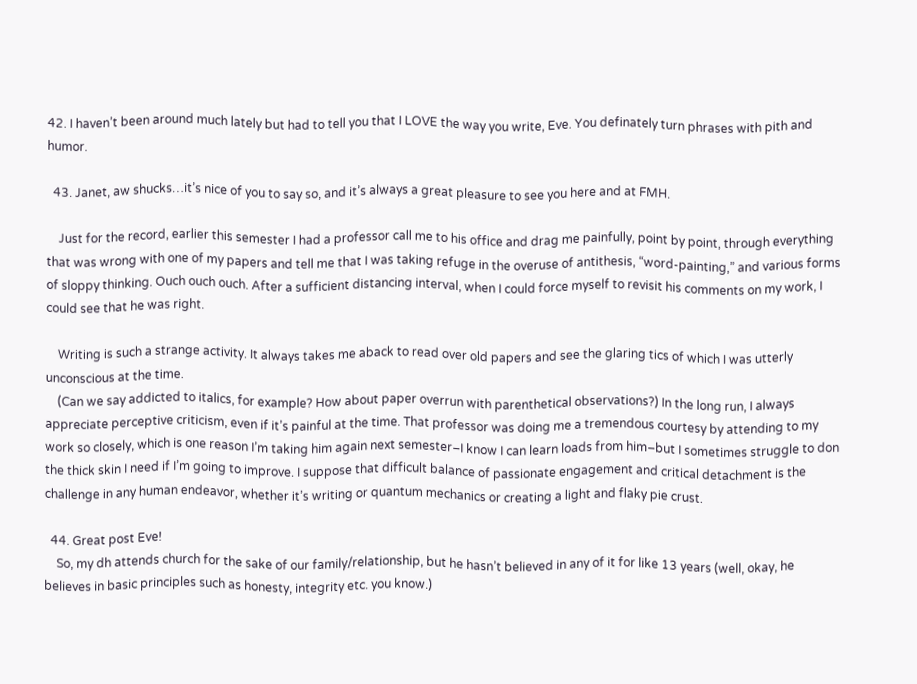42. I haven’t been around much lately but had to tell you that I LOVE the way you write, Eve. You definately turn phrases with pith and humor.

  43. Janet, aw shucks…it’s nice of you to say so, and it’s always a great pleasure to see you here and at FMH.

    Just for the record, earlier this semester I had a professor call me to his office and drag me painfully, point by point, through everything that was wrong with one of my papers and tell me that I was taking refuge in the overuse of antithesis, “word-painting,” and various forms of sloppy thinking. Ouch ouch ouch. After a sufficient distancing interval, when I could force myself to revisit his comments on my work, I could see that he was right.

    Writing is such a strange activity. It always takes me aback to read over old papers and see the glaring tics of which I was utterly unconscious at the time.
    (Can we say addicted to italics, for example? How about paper overrun with parenthetical observations?) In the long run, I always appreciate perceptive criticism, even if it’s painful at the time. That professor was doing me a tremendous courtesy by attending to my work so closely, which is one reason I’m taking him again next semester–I know I can learn loads from him–but I sometimes struggle to don the thick skin I need if I’m going to improve. I suppose that difficult balance of passionate engagement and critical detachment is the challenge in any human endeavor, whether it’s writing or quantum mechanics or creating a light and flaky pie crust.

  44. Great post Eve!
    So, my dh attends church for the sake of our family/relationship, but he hasn’t believed in any of it for like 13 years (well, okay, he believes in basic principles such as honesty, integrity etc. you know.)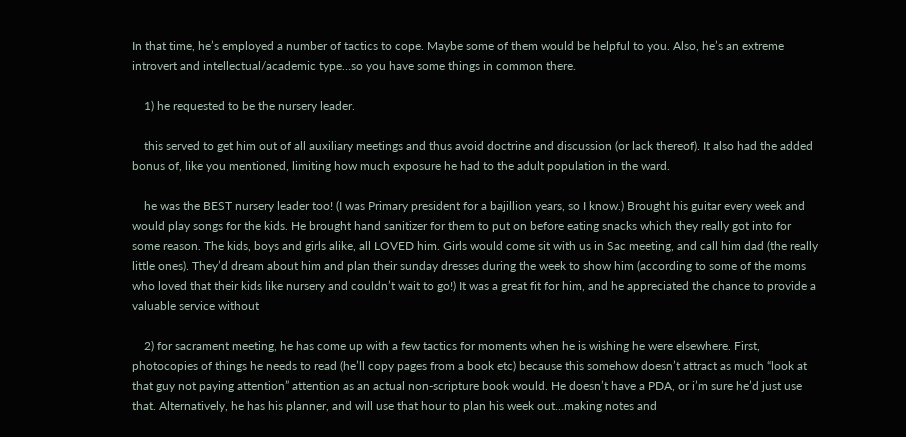In that time, he’s employed a number of tactics to cope. Maybe some of them would be helpful to you. Also, he’s an extreme introvert and intellectual/academic type…so you have some things in common there.

    1) he requested to be the nursery leader.

    this served to get him out of all auxiliary meetings and thus avoid doctrine and discussion (or lack thereof). It also had the added bonus of, like you mentioned, limiting how much exposure he had to the adult population in the ward.

    he was the BEST nursery leader too! (I was Primary president for a bajillion years, so I know.) Brought his guitar every week and would play songs for the kids. He brought hand sanitizer for them to put on before eating snacks which they really got into for some reason. The kids, boys and girls alike, all LOVED him. Girls would come sit with us in Sac meeting, and call him dad (the really little ones). They’d dream about him and plan their sunday dresses during the week to show him (according to some of the moms who loved that their kids like nursery and couldn’t wait to go!) It was a great fit for him, and he appreciated the chance to provide a valuable service without

    2) for sacrament meeting, he has come up with a few tactics for moments when he is wishing he were elsewhere. First, photocopies of things he needs to read (he’ll copy pages from a book etc) because this somehow doesn’t attract as much “look at that guy not paying attention” attention as an actual non-scripture book would. He doesn’t have a PDA, or i’m sure he’d just use that. Alternatively, he has his planner, and will use that hour to plan his week out…making notes and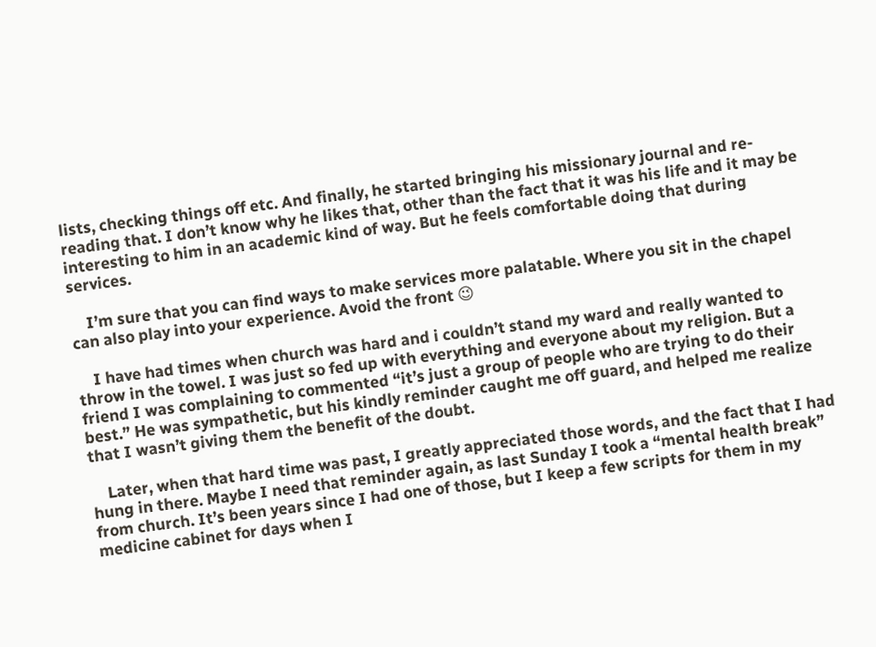lists, checking things off etc. And finally, he started bringing his missionary journal and re-reading that. I don’t know why he likes that, other than the fact that it was his life and it may be interesting to him in an academic kind of way. But he feels comfortable doing that during services.

    I’m sure that you can find ways to make services more palatable. Where you sit in the chapel can also play into your experience. Avoid the front 😉

    I have had times when church was hard and i couldn’t stand my ward and really wanted to throw in the towel. I was just so fed up with everything and everyone about my religion. But a friend I was complaining to commented “it’s just a group of people who are trying to do their best.” He was sympathetic, but his kindly reminder caught me off guard, and helped me realize that I wasn’t giving them the benefit of the doubt.

    Later, when that hard time was past, I greatly appreciated those words, and the fact that I had hung in there. Maybe I need that reminder again, as last Sunday I took a “mental health break” from church. It’s been years since I had one of those, but I keep a few scripts for them in my medicine cabinet for days when I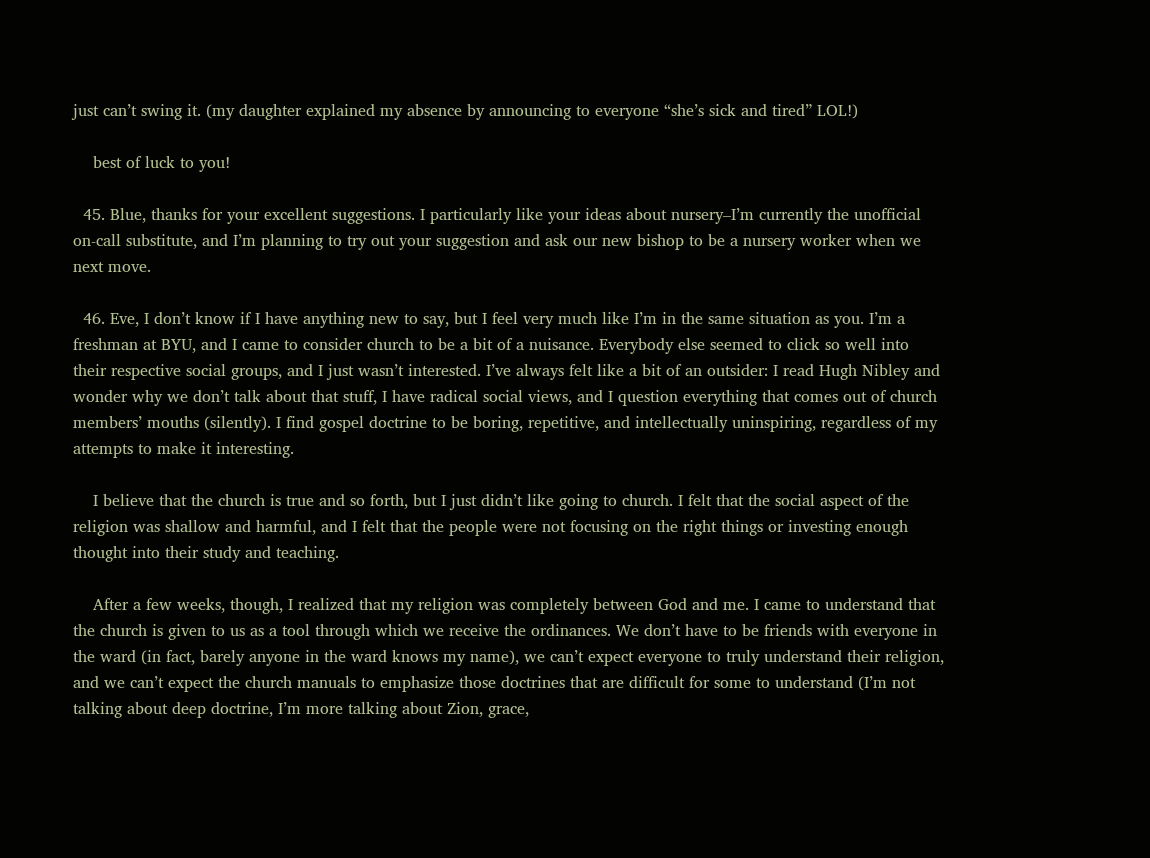just can’t swing it. (my daughter explained my absence by announcing to everyone “she’s sick and tired” LOL!)

    best of luck to you!

  45. Blue, thanks for your excellent suggestions. I particularly like your ideas about nursery–I’m currently the unofficial on-call substitute, and I’m planning to try out your suggestion and ask our new bishop to be a nursery worker when we next move.

  46. Eve, I don’t know if I have anything new to say, but I feel very much like I’m in the same situation as you. I’m a freshman at BYU, and I came to consider church to be a bit of a nuisance. Everybody else seemed to click so well into their respective social groups, and I just wasn’t interested. I’ve always felt like a bit of an outsider: I read Hugh Nibley and wonder why we don’t talk about that stuff, I have radical social views, and I question everything that comes out of church members’ mouths (silently). I find gospel doctrine to be boring, repetitive, and intellectually uninspiring, regardless of my attempts to make it interesting.

    I believe that the church is true and so forth, but I just didn’t like going to church. I felt that the social aspect of the religion was shallow and harmful, and I felt that the people were not focusing on the right things or investing enough thought into their study and teaching.

    After a few weeks, though, I realized that my religion was completely between God and me. I came to understand that the church is given to us as a tool through which we receive the ordinances. We don’t have to be friends with everyone in the ward (in fact, barely anyone in the ward knows my name), we can’t expect everyone to truly understand their religion, and we can’t expect the church manuals to emphasize those doctrines that are difficult for some to understand (I’m not talking about deep doctrine, I’m more talking about Zion, grace,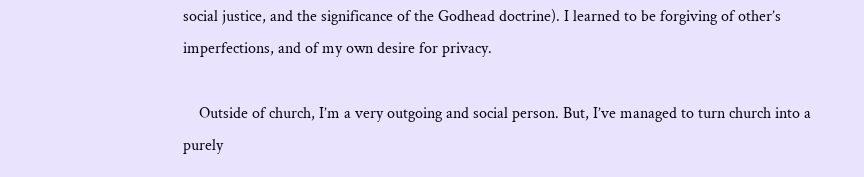social justice, and the significance of the Godhead doctrine). I learned to be forgiving of other’s imperfections, and of my own desire for privacy.

    Outside of church, I’m a very outgoing and social person. But, I’ve managed to turn church into a purely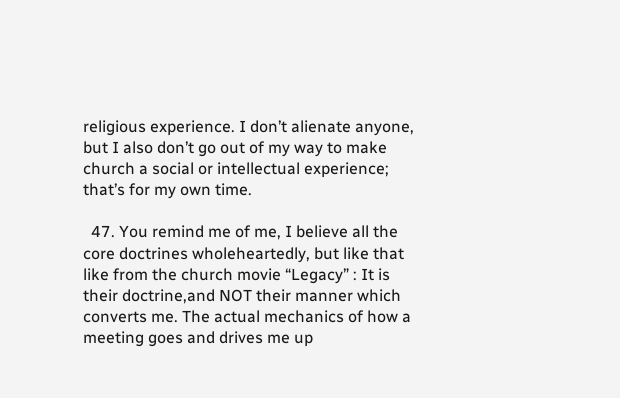religious experience. I don’t alienate anyone, but I also don’t go out of my way to make church a social or intellectual experience; that’s for my own time.

  47. You remind me of me, I believe all the core doctrines wholeheartedly, but like that like from the church movie “Legacy” : It is their doctrine,and NOT their manner which converts me. The actual mechanics of how a meeting goes and drives me up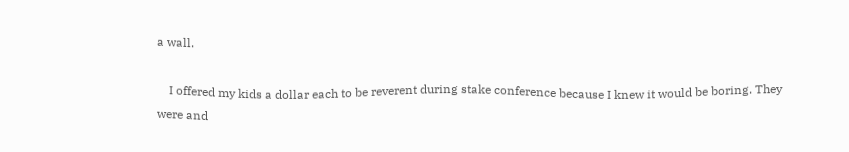a wall.

    I offered my kids a dollar each to be reverent during stake conference because I knew it would be boring. They were and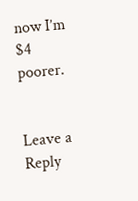now I’m $4 poorer.


Leave a Reply